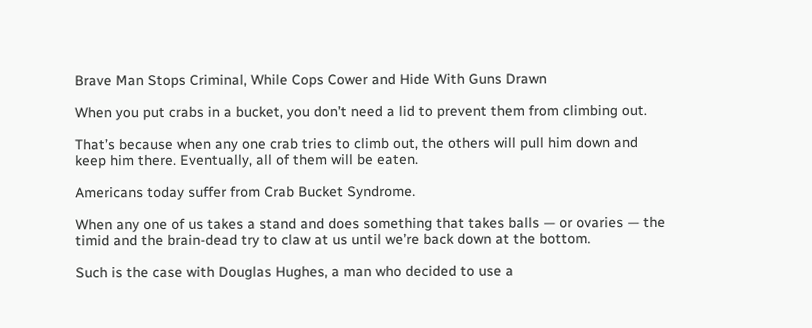Brave Man Stops Criminal, While Cops Cower and Hide With Guns Drawn

When you put crabs in a bucket, you don’t need a lid to prevent them from climbing out.

That’s because when any one crab tries to climb out, the others will pull him down and keep him there. Eventually, all of them will be eaten.

Americans today suffer from Crab Bucket Syndrome.

When any one of us takes a stand and does something that takes balls — or ovaries — the timid and the brain-dead try to claw at us until we’re back down at the bottom.

Such is the case with Douglas Hughes, a man who decided to use a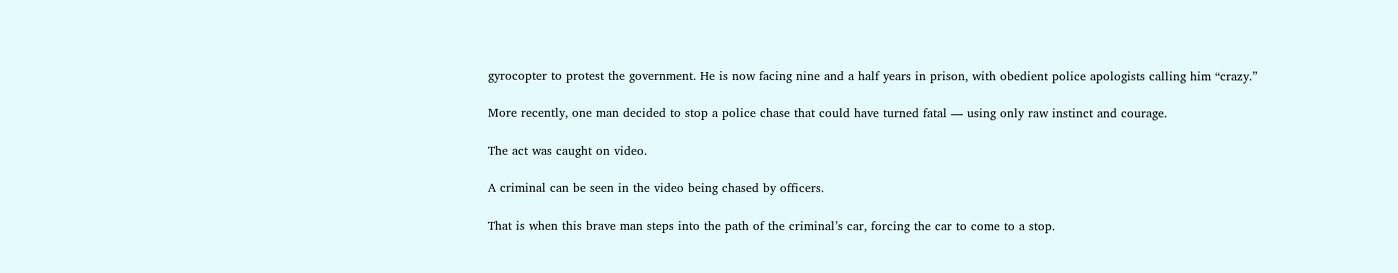gyrocopter to protest the government. He is now facing nine and a half years in prison, with obedient police apologists calling him “crazy.”

More recently, one man decided to stop a police chase that could have turned fatal — using only raw instinct and courage.

The act was caught on video.

A criminal can be seen in the video being chased by officers.

That is when this brave man steps into the path of the criminal’s car, forcing the car to come to a stop.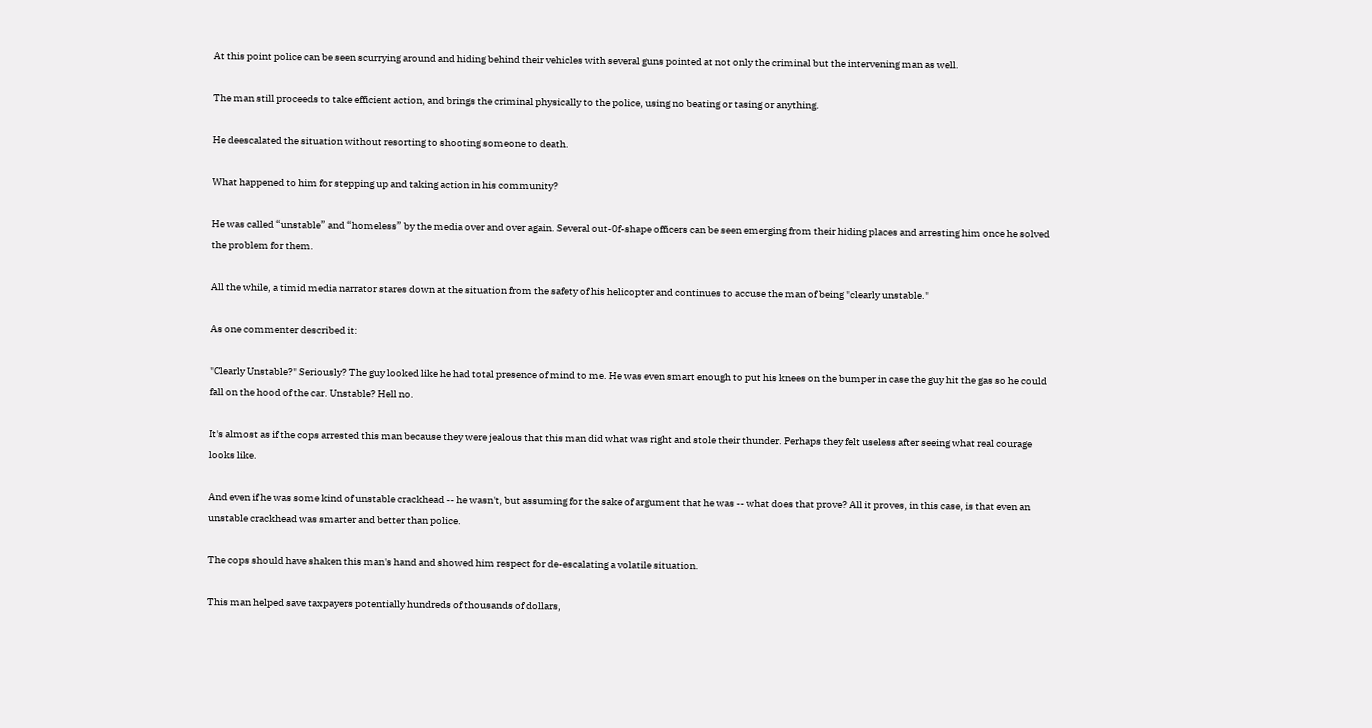At this point police can be seen scurrying around and hiding behind their vehicles with several guns pointed at not only the criminal but the intervening man as well.

The man still proceeds to take efficient action, and brings the criminal physically to the police, using no beating or tasing or anything.

He deescalated the situation without resorting to shooting someone to death.

What happened to him for stepping up and taking action in his community?

He was called “unstable” and “homeless” by the media over and over again. Several out-0f-shape officers can be seen emerging from their hiding places and arresting him once he solved the problem for them.

All the while, a timid media narrator stares down at the situation from the safety of his helicopter and continues to accuse the man of being "clearly unstable."

As one commenter described it:

"Clearly Unstable?" Seriously? The guy looked like he had total presence of mind to me. He was even smart enough to put his knees on the bumper in case the guy hit the gas so he could fall on the hood of the car. Unstable? Hell no.

It's almost as if the cops arrested this man because they were jealous that this man did what was right and stole their thunder. Perhaps they felt useless after seeing what real courage looks like.

And even if he was some kind of unstable crackhead -- he wasn't, but assuming for the sake of argument that he was -- what does that prove? All it proves, in this case, is that even an unstable crackhead was smarter and better than police.

The cops should have shaken this man's hand and showed him respect for de-escalating a volatile situation.

This man helped save taxpayers potentially hundreds of thousands of dollars,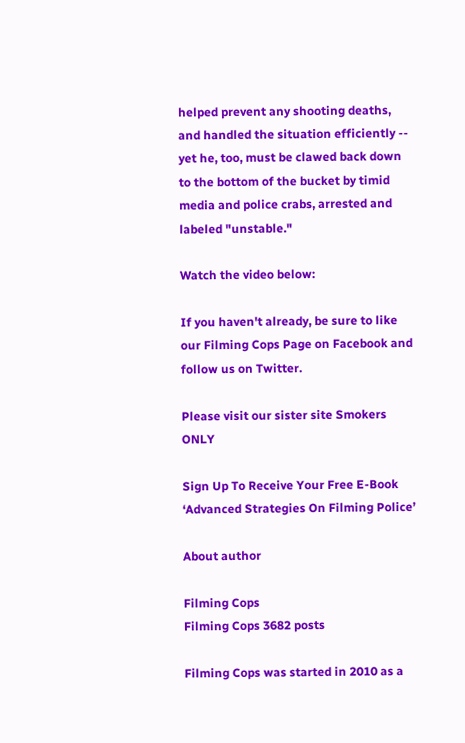helped prevent any shooting deaths, and handled the situation efficiently -- yet he, too, must be clawed back down to the bottom of the bucket by timid media and police crabs, arrested and labeled "unstable."

Watch the video below:

If you haven't already, be sure to like our Filming Cops Page on Facebook and follow us on Twitter.

Please visit our sister site Smokers ONLY

Sign Up To Receive Your Free E-Book
‘Advanced Strategies On Filming Police’

About author

Filming Cops
Filming Cops 3682 posts

Filming Cops was started in 2010 as a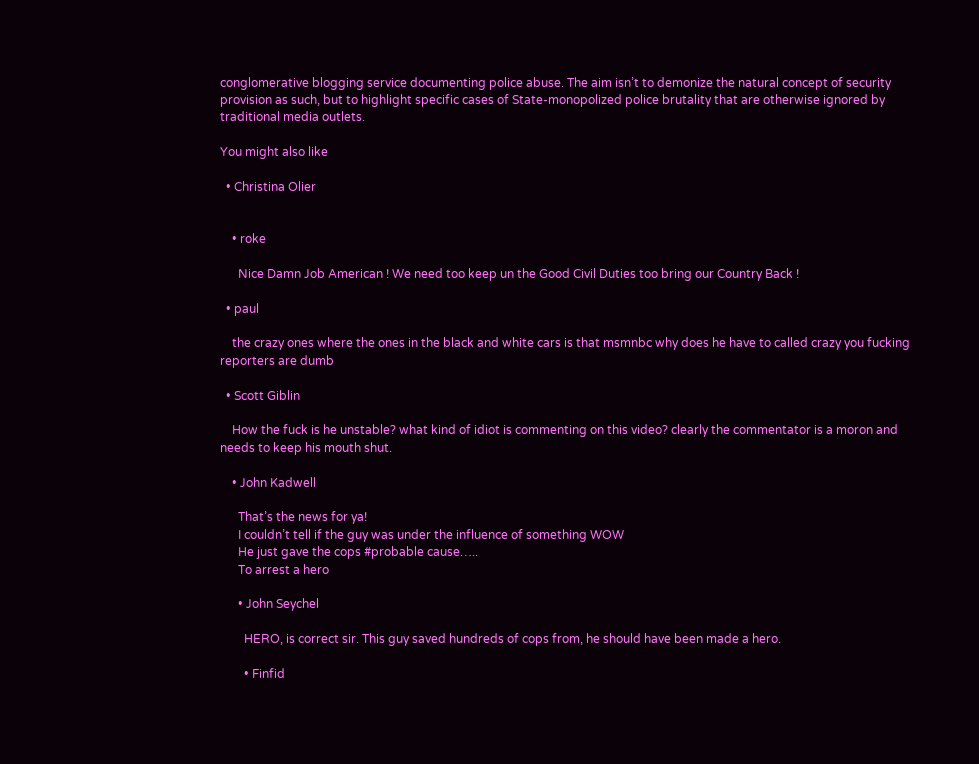conglomerative blogging service documenting police abuse. The aim isn’t to demonize the natural concept of security provision as such, but to highlight specific cases of State-monopolized police brutality that are otherwise ignored by traditional media outlets.

You might also like

  • Christina Olier


    • roke

      Nice Damn Job American ! We need too keep un the Good Civil Duties too bring our Country Back !

  • paul

    the crazy ones where the ones in the black and white cars is that msmnbc why does he have to called crazy you fucking reporters are dumb

  • Scott Giblin

    How the fuck is he unstable? what kind of idiot is commenting on this video? clearly the commentator is a moron and needs to keep his mouth shut.

    • John Kadwell

      That’s the news for ya!
      I couldn’t tell if the guy was under the influence of something WOW
      He just gave the cops #probable cause…..
      To arrest a hero

      • John Seychel

        HERO, is correct sir. This guy saved hundreds of cops from, he should have been made a hero.

        • Finfid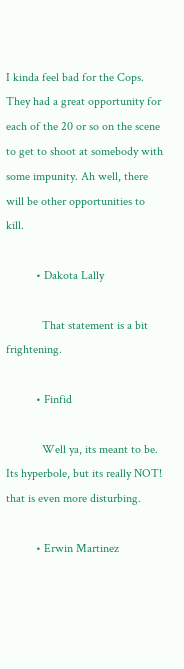I kinda feel bad for the Cops. They had a great opportunity for each of the 20 or so on the scene to get to shoot at somebody with some impunity. Ah well, there will be other opportunities to kill.

          • Dakota Lally

            That statement is a bit frightening.

          • Finfid

            Well ya, its meant to be. Its hyperbole, but its really NOT! that is even more disturbing.

          • Erwin Martinez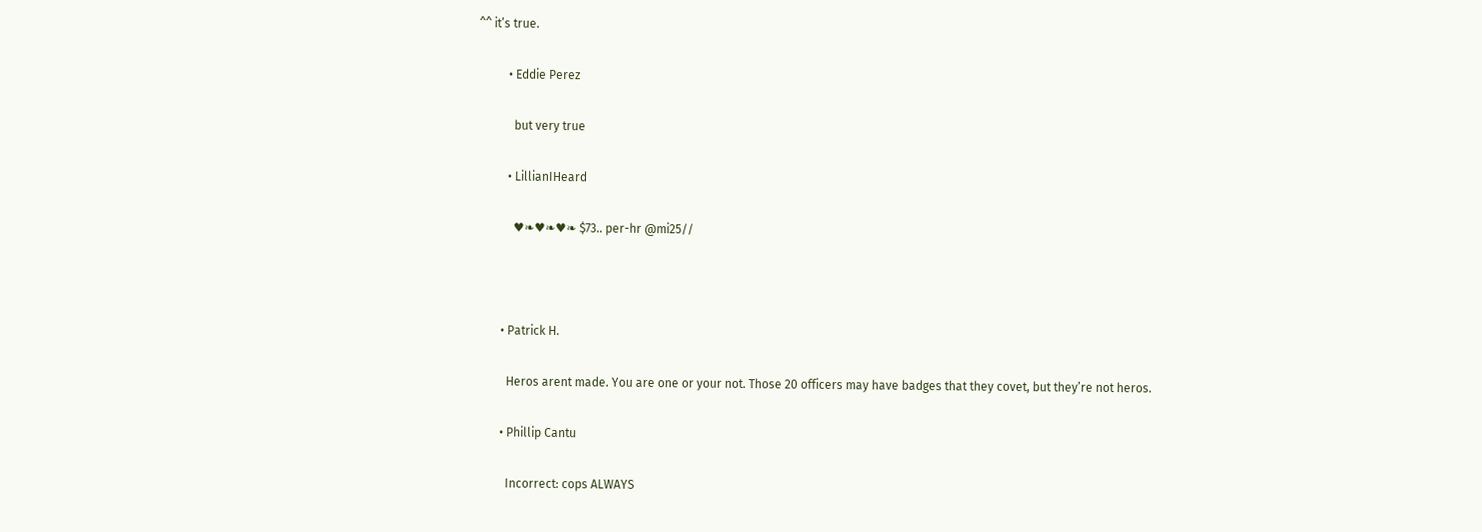^^ it’s true.

          • Eddie Perez

            but very true

          • LillianIHeard

            ♥❧♥❧♥❧ $73.. per-hr @mi25//



        • Patrick H.

          Heros arent made. You are one or your not. Those 20 officers may have badges that they covet, but they’re not heros.

        • Phillip Cantu

          Incorrect: cops ALWAYS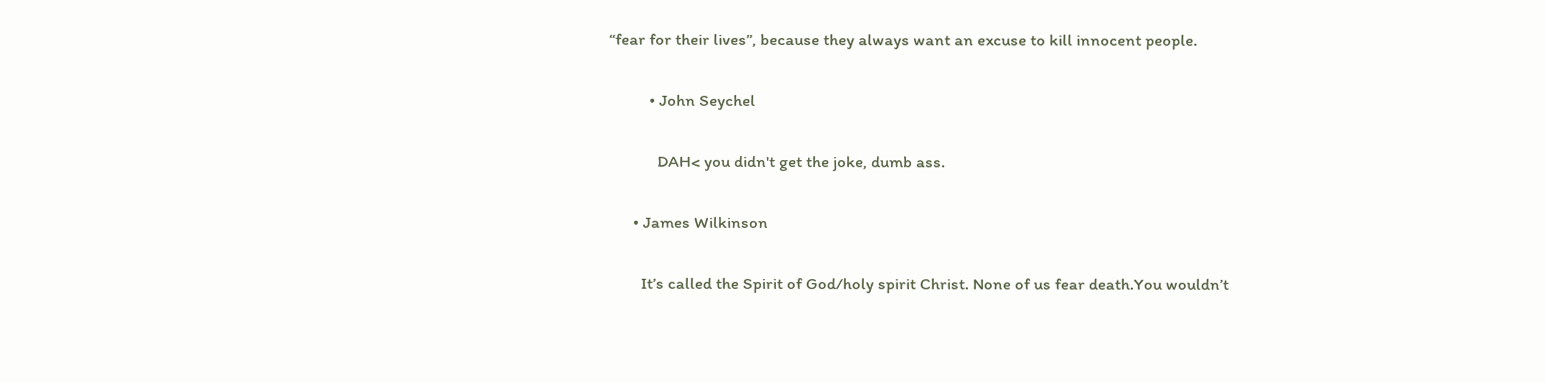“fear for their lives”, because they always want an excuse to kill innocent people.

          • John Seychel

            DAH< you didn't get the joke, dumb ass.

      • James Wilkinson

        It’s called the Spirit of God/holy spirit Christ. None of us fear death.You wouldn’t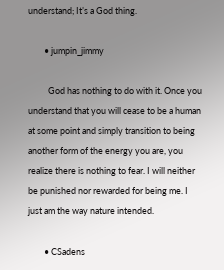understand; It’s a God thing.

        • jumpin_jimmy

          God has nothing to do with it. Once you understand that you will cease to be a human at some point and simply transition to being another form of the energy you are, you realize there is nothing to fear. I will neither be punished nor rewarded for being me. I just am the way nature intended.

        • CSadens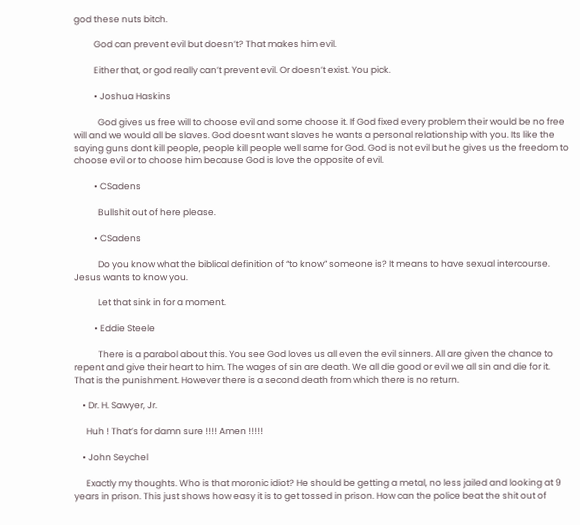god these nuts bitch.

          God can prevent evil but doesn’t? That makes him evil.

          Either that, or god really can’t prevent evil. Or doesn’t exist. You pick.

          • Joshua Haskins

            God gives us free will to choose evil and some choose it. If God fixed every problem their would be no free will and we would all be slaves. God doesnt want slaves he wants a personal relationship with you. Its like the saying guns dont kill people, people kill people well same for God. God is not evil but he gives us the freedom to choose evil or to choose him because God is love the opposite of evil.

          • CSadens

            Bullshit out of here please.

          • CSadens

            Do you know what the biblical definition of “to know” someone is? It means to have sexual intercourse. Jesus wants to know you.

            Let that sink in for a moment.

          • Eddie Steele

            There is a parabol about this. You see God loves us all even the evil sinners. All are given the chance to repent and give their heart to him. The wages of sin are death. We all die good or evil we all sin and die for it. That is the punishment. However there is a second death from which there is no return.

    • Dr. H. Sawyer, Jr.

      Huh ! That’s for damn sure !!!! Amen !!!!!

    • John Seychel

      Exactly my thoughts. Who is that moronic idiot? He should be getting a metal, no less jailed and looking at 9 years in prison. This just shows how easy it is to get tossed in prison. How can the police beat the shit out of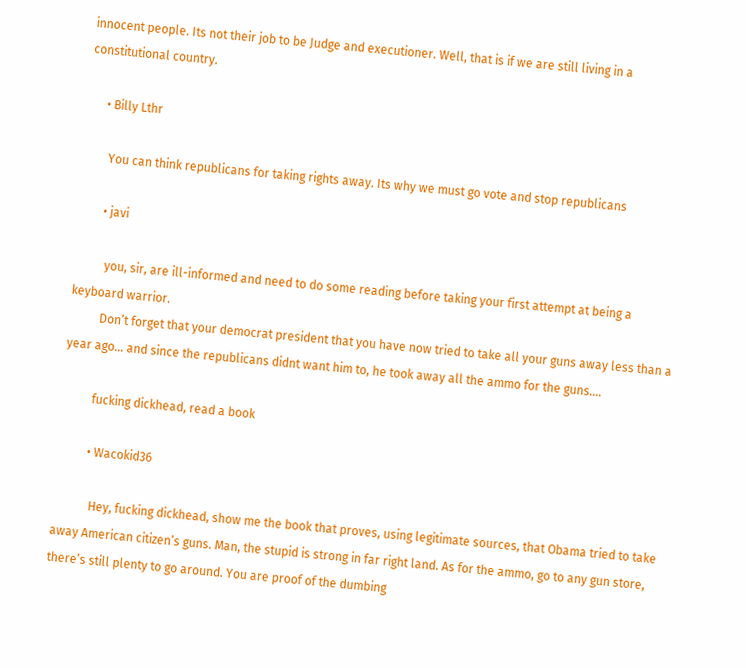innocent people. Its not their job to be Judge and executioner. Well, that is if we are still living in a constitutional country.

      • Billy Lthr

        You can think republicans for taking rights away. Its why we must go vote and stop republicans

        • javi

          you, sir, are ill-informed and need to do some reading before taking your first attempt at being a keyboard warrior.
          Don’t forget that your democrat president that you have now tried to take all your guns away less than a year ago… and since the republicans didnt want him to, he took away all the ammo for the guns….

          fucking dickhead, read a book

          • Wacokid36

            Hey, fucking dickhead, show me the book that proves, using legitimate sources, that Obama tried to take away American citizen’s guns. Man, the stupid is strong in far right land. As for the ammo, go to any gun store, there’s still plenty to go around. You are proof of the dumbing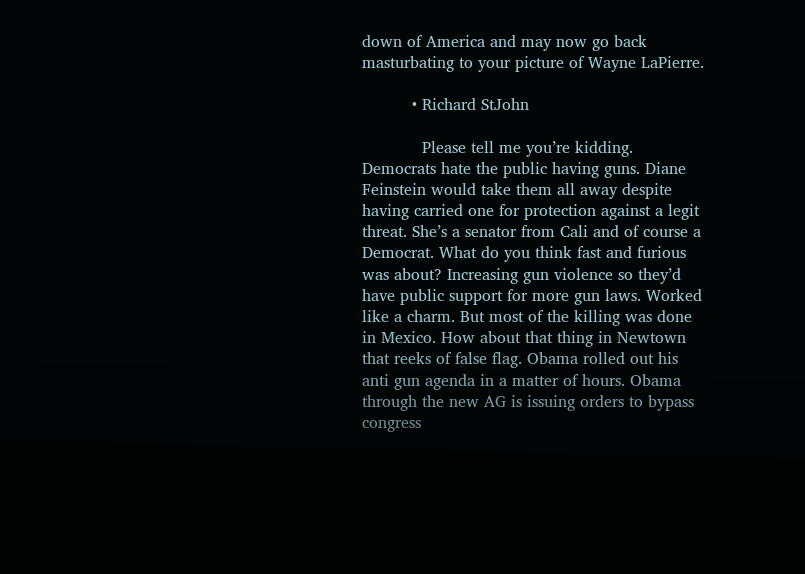down of America and may now go back masturbating to your picture of Wayne LaPierre.

          • Richard StJohn

            Please tell me you’re kidding. Democrats hate the public having guns. Diane Feinstein would take them all away despite having carried one for protection against a legit threat. She’s a senator from Cali and of course a Democrat. What do you think fast and furious was about? Increasing gun violence so they’d have public support for more gun laws. Worked like a charm. But most of the killing was done in Mexico. How about that thing in Newtown that reeks of false flag. Obama rolled out his anti gun agenda in a matter of hours. Obama through the new AG is issuing orders to bypass congress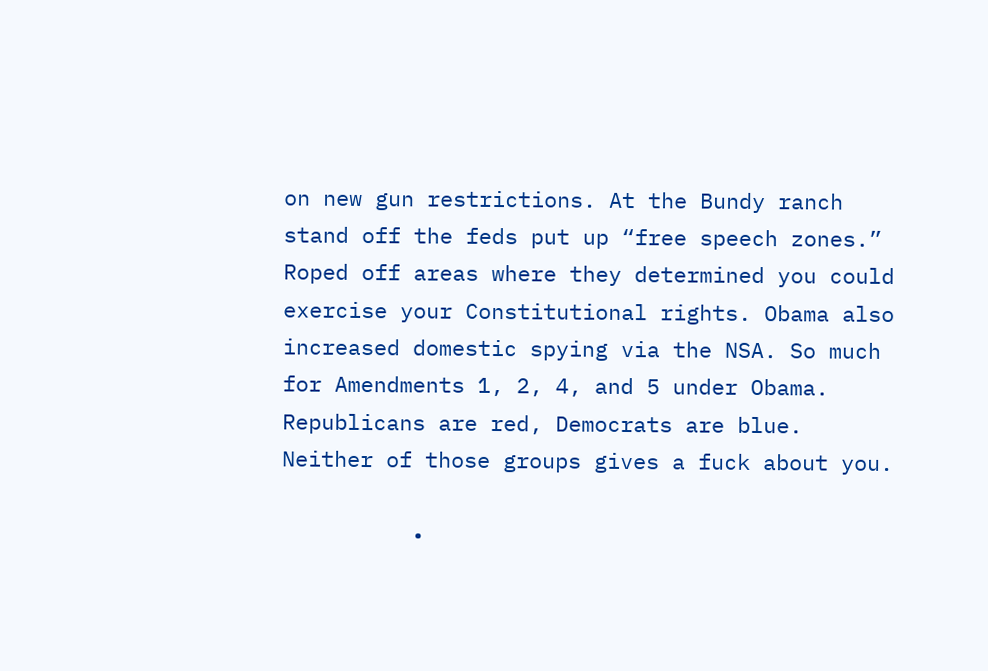on new gun restrictions. At the Bundy ranch stand off the feds put up “free speech zones.” Roped off areas where they determined you could exercise your Constitutional rights. Obama also increased domestic spying via the NSA. So much for Amendments 1, 2, 4, and 5 under Obama. Republicans are red, Democrats are blue. Neither of those groups gives a fuck about you.

          •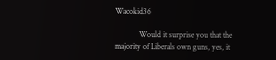Wacokid36

            Would it surprise you that the majority of Liberals own guns, yes, it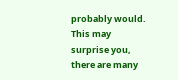probably would. This may surprise you, there are many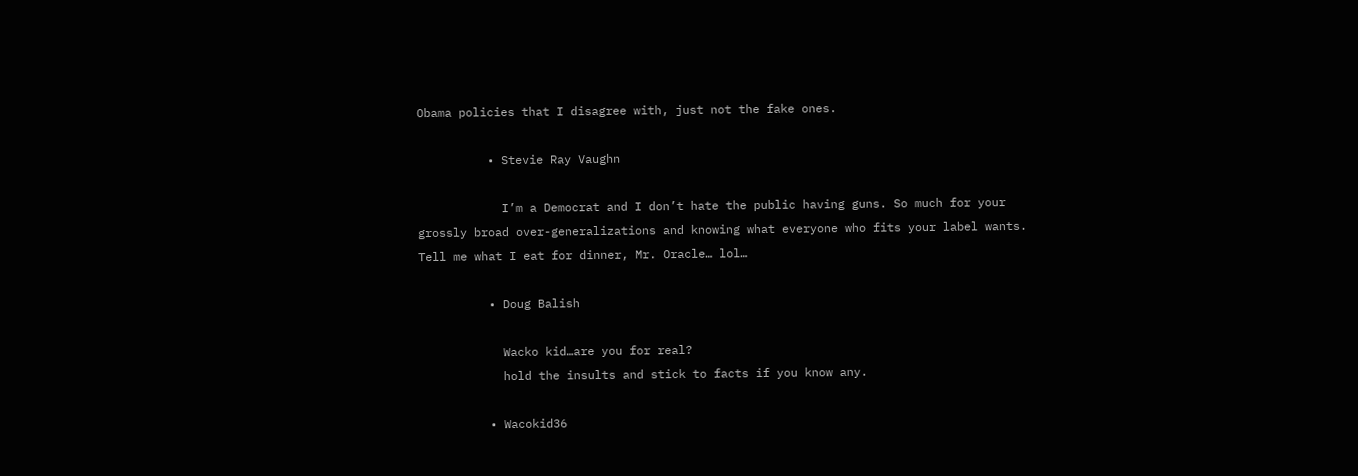Obama policies that I disagree with, just not the fake ones.

          • Stevie Ray Vaughn

            I’m a Democrat and I don’t hate the public having guns. So much for your grossly broad over-generalizations and knowing what everyone who fits your label wants. Tell me what I eat for dinner, Mr. Oracle… lol…

          • Doug Balish

            Wacko kid…are you for real?
            hold the insults and stick to facts if you know any.

          • Wacokid36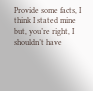Provide some facts, I think I stated mine but, you’re right, I shouldn’t have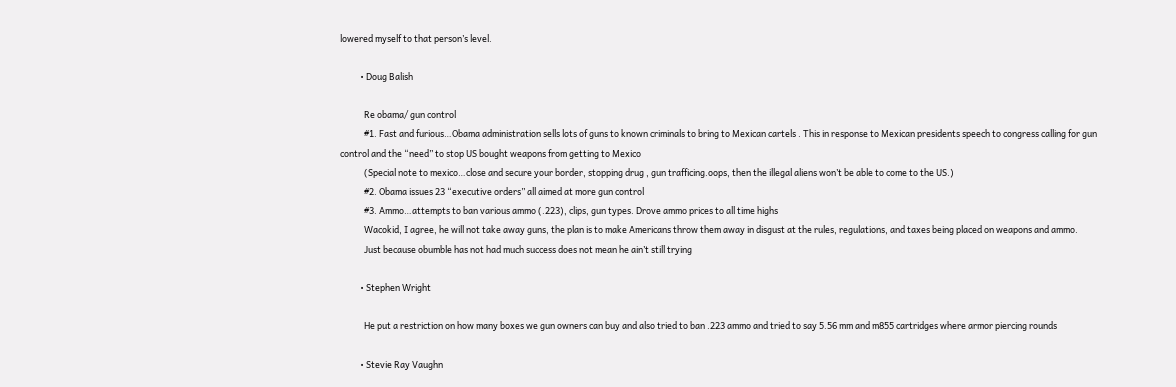lowered myself to that person’s level.

          • Doug Balish

            Re obama/ gun control
            #1. Fast and furious…Obama administration sells lots of guns to known criminals to bring to Mexican cartels . This in response to Mexican presidents speech to congress calling for gun control and the “need” to stop US bought weapons from getting to Mexico
            (Special note to mexico…close and secure your border, stopping drug , gun trafficing.oops, then the illegal aliens won’t be able to come to the US.)
            #2. Obama issues 23 “executive orders” all aimed at more gun control
            #3. Ammo…attempts to ban various ammo (.223), clips, gun types. Drove ammo prices to all time highs
            Wacokid, I agree, he will not take away guns, the plan is to make Americans throw them away in disgust at the rules, regulations, and taxes being placed on weapons and ammo.
            Just because obumble has not had much success does not mean he ain’t still trying

          • Stephen Wright

            He put a restriction on how many boxes we gun owners can buy and also tried to ban .223 ammo and tried to say 5.56 mm and m855 cartridges where armor piercing rounds

          • Stevie Ray Vaughn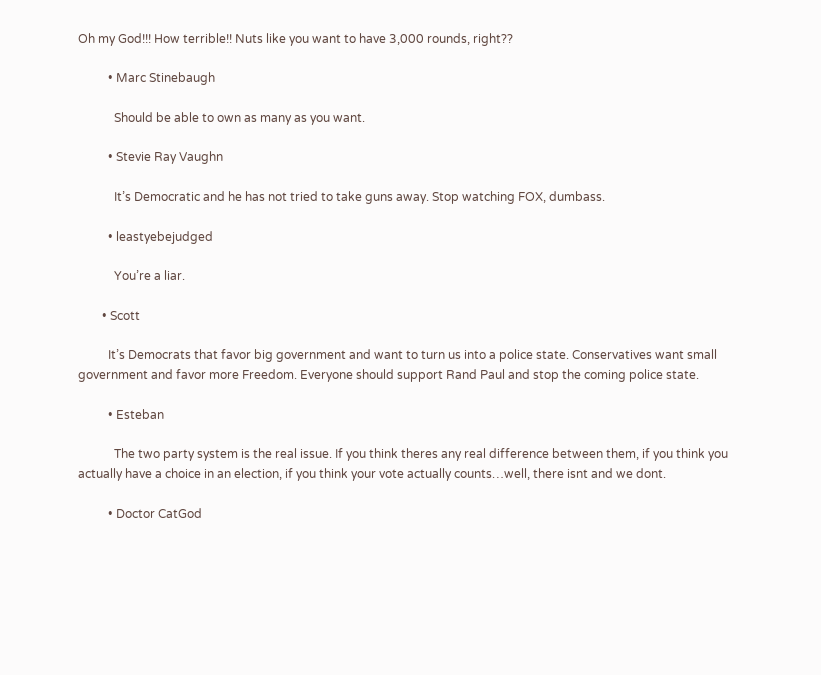Oh my God!!! How terrible!! Nuts like you want to have 3,000 rounds, right??

          • Marc Stinebaugh

            Should be able to own as many as you want.

          • Stevie Ray Vaughn

            It’s Democratic and he has not tried to take guns away. Stop watching FOX, dumbass.

          • leastyebejudged

            You’re a liar.

        • Scott

          It’s Democrats that favor big government and want to turn us into a police state. Conservatives want small government and favor more Freedom. Everyone should support Rand Paul and stop the coming police state.

          • Esteban

            The two party system is the real issue. If you think theres any real difference between them, if you think you actually have a choice in an election, if you think your vote actually counts…well, there isnt and we dont.

          • Doctor CatGod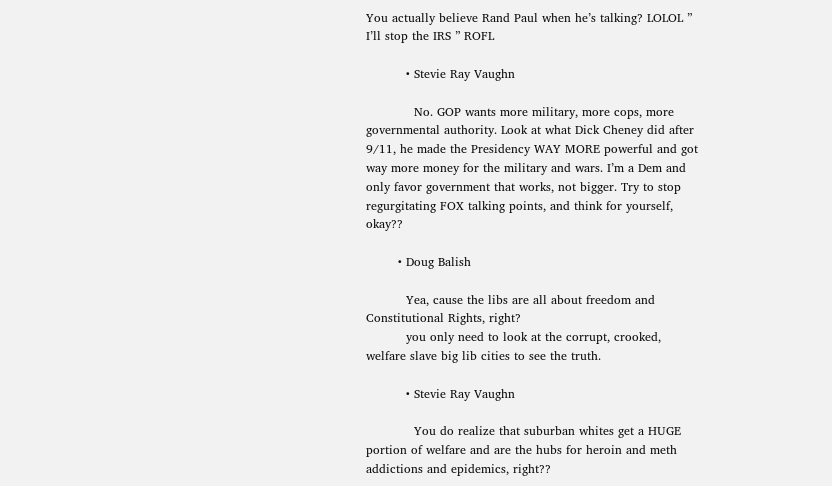You actually believe Rand Paul when he’s talking? LOLOL ” I’ll stop the IRS ” ROFL

          • Stevie Ray Vaughn

            No. GOP wants more military, more cops, more governmental authority. Look at what Dick Cheney did after 9/11, he made the Presidency WAY MORE powerful and got way more money for the military and wars. I’m a Dem and only favor government that works, not bigger. Try to stop regurgitating FOX talking points, and think for yourself, okay??

        • Doug Balish

          Yea, cause the libs are all about freedom and Constitutional Rights, right?
          you only need to look at the corrupt, crooked, welfare slave big lib cities to see the truth.

          • Stevie Ray Vaughn

            You do realize that suburban whites get a HUGE portion of welfare and are the hubs for heroin and meth addictions and epidemics, right??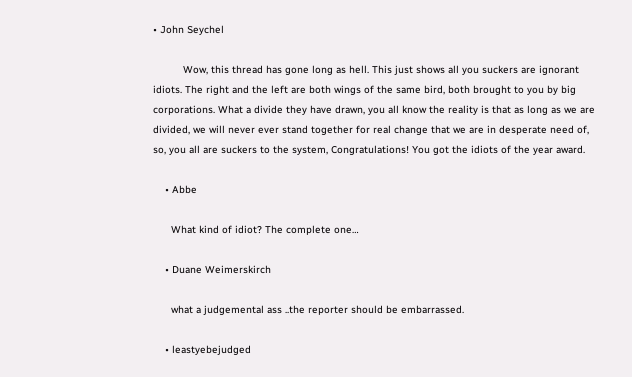• John Seychel

          Wow, this thread has gone long as hell. This just shows all you suckers are ignorant idiots. The right and the left are both wings of the same bird, both brought to you by big corporations. What a divide they have drawn, you all know the reality is that as long as we are divided, we will never ever stand together for real change that we are in desperate need of, so, you all are suckers to the system, Congratulations! You got the idiots of the year award.

    • Abbe

      What kind of idiot? The complete one…

    • Duane Weimerskirch

      what a judgemental ass ..the reporter should be embarrassed.

    • leastyebejudged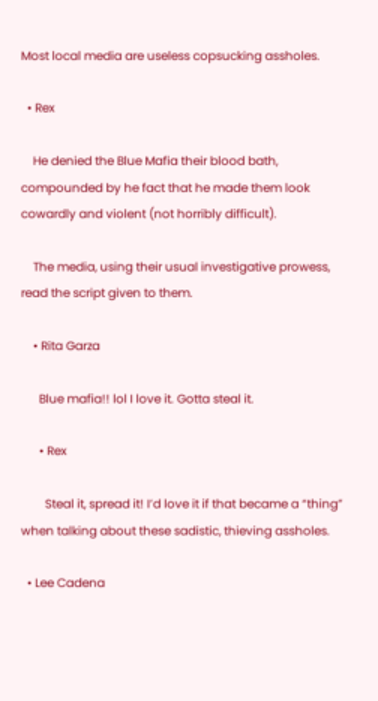Most local media are useless copsucking assholes.

  • Rex

    He denied the Blue Mafia their blood bath, compounded by he fact that he made them look cowardly and violent (not horribly difficult).

    The media, using their usual investigative prowess, read the script given to them.

    • Rita Garza

      Blue mafia!! lol I love it. Gotta steal it.

      • Rex

        Steal it, spread it! I’d love it if that became a “thing” when talking about these sadistic, thieving assholes.

  • Lee Cadena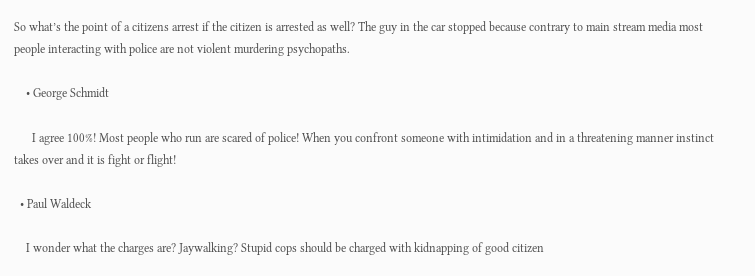So what’s the point of a citizens arrest if the citizen is arrested as well? The guy in the car stopped because contrary to main stream media most people interacting with police are not violent murdering psychopaths.

    • George Schmidt

      I agree 100%! Most people who run are scared of police! When you confront someone with intimidation and in a threatening manner instinct takes over and it is fight or flight!

  • Paul Waldeck

    I wonder what the charges are? Jaywalking? Stupid cops should be charged with kidnapping of good citizen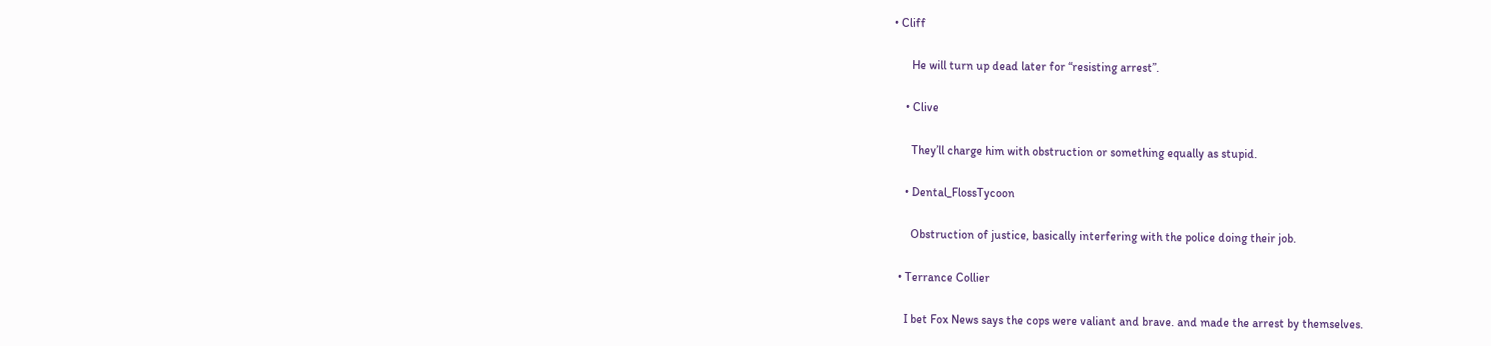• Cliff

      He will turn up dead later for “resisting arrest”.

    • Clive

      They’ll charge him with obstruction or something equally as stupid.

    • Dental_FlossTycoon

      Obstruction of justice, basically interfering with the police doing their job.

  • Terrance Collier

    I bet Fox News says the cops were valiant and brave. and made the arrest by themselves.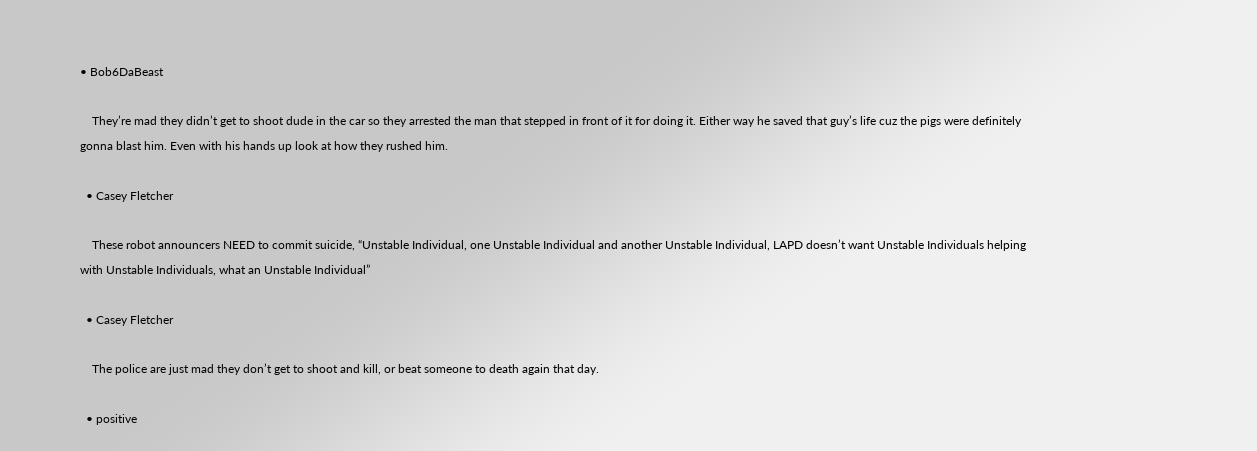• Bob6DaBeast

    They’re mad they didn’t get to shoot dude in the car so they arrested the man that stepped in front of it for doing it. Either way he saved that guy’s life cuz the pigs were definitely gonna blast him. Even with his hands up look at how they rushed him.

  • Casey Fletcher

    These robot announcers NEED to commit suicide, “Unstable Individual, one Unstable Individual and another Unstable Individual, LAPD doesn’t want Unstable Individuals helping with Unstable Individuals, what an Unstable Individual”

  • Casey Fletcher

    The police are just mad they don’t get to shoot and kill, or beat someone to death again that day.

  • positive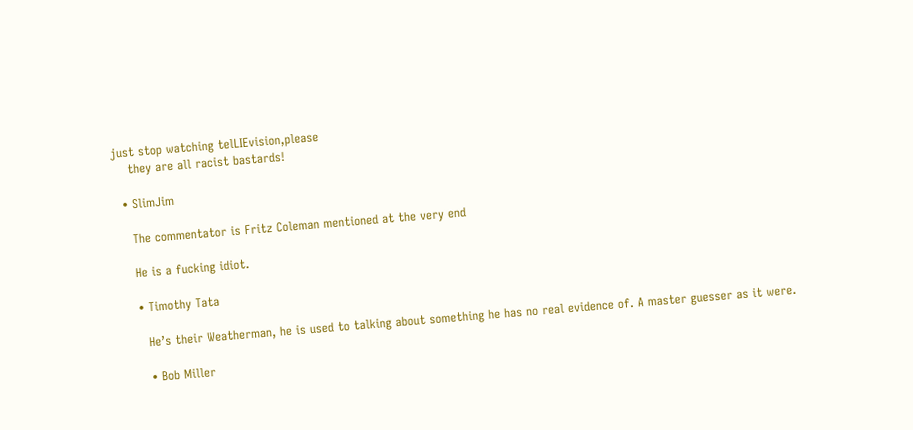just stop watching telLIEvision,please
    they are all racist bastards!

  • SlimJim

    The commentator is Fritz Coleman mentioned at the very end

    He is a fucking idiot.

    • Timothy Tata

      He’s their Weatherman, he is used to talking about something he has no real evidence of. A master guesser as it were.

      • Bob Miller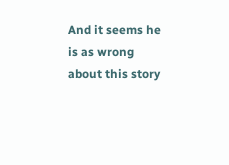And it seems he is as wrong about this story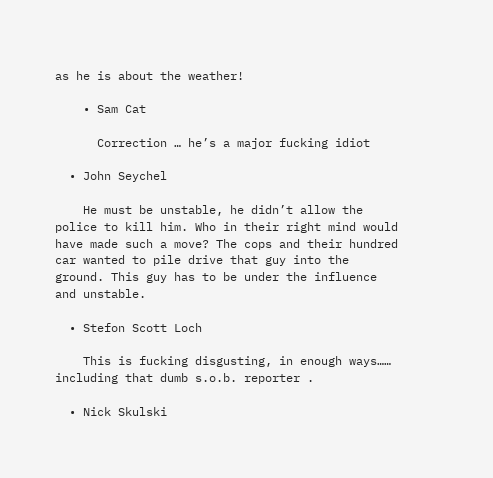as he is about the weather!

    • Sam Cat

      Correction … he’s a major fucking idiot

  • John Seychel

    He must be unstable, he didn’t allow the police to kill him. Who in their right mind would have made such a move? The cops and their hundred car wanted to pile drive that guy into the ground. This guy has to be under the influence and unstable.

  • Stefon Scott Loch

    This is fucking disgusting, in enough ways…… including that dumb s.o.b. reporter .

  • Nick Skulski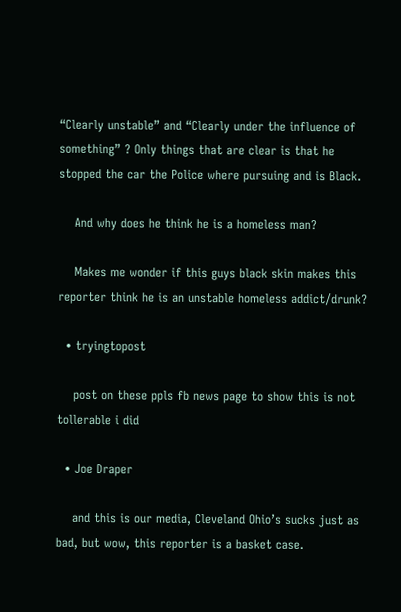“Clearly unstable” and “Clearly under the influence of something” ? Only things that are clear is that he stopped the car the Police where pursuing and is Black.

    And why does he think he is a homeless man?

    Makes me wonder if this guys black skin makes this reporter think he is an unstable homeless addict/drunk?

  • tryingtopost

    post on these ppls fb news page to show this is not tollerable i did

  • Joe Draper

    and this is our media, Cleveland Ohio’s sucks just as bad, but wow, this reporter is a basket case.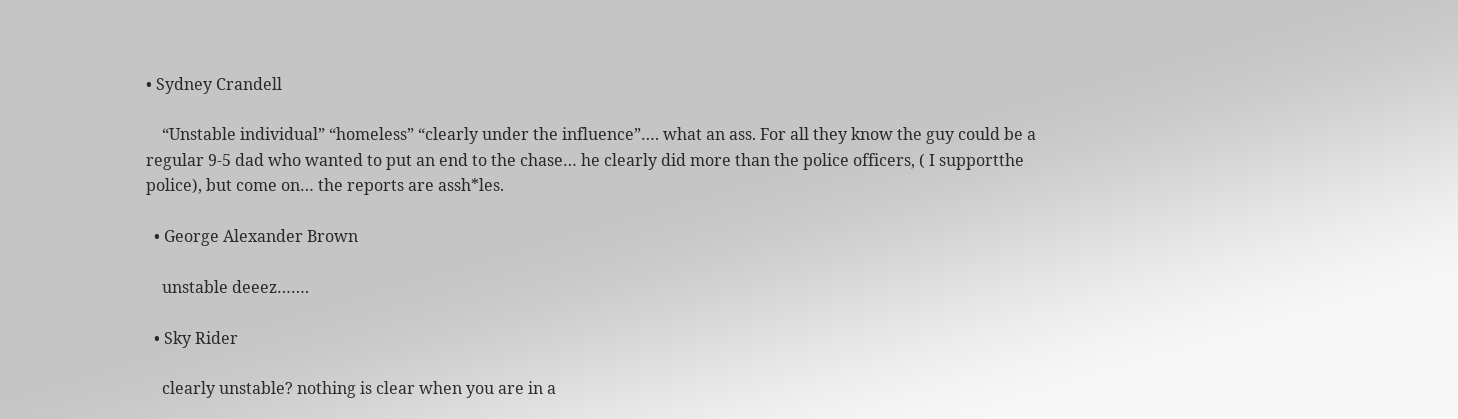• Sydney Crandell

    “Unstable individual” “homeless” “clearly under the influence”…. what an ass. For all they know the guy could be a regular 9-5 dad who wanted to put an end to the chase… he clearly did more than the police officers, ( I supportthe police), but come on… the reports are assh*les.

  • George Alexander Brown

    unstable deeez…….

  • Sky Rider

    clearly unstable? nothing is clear when you are in a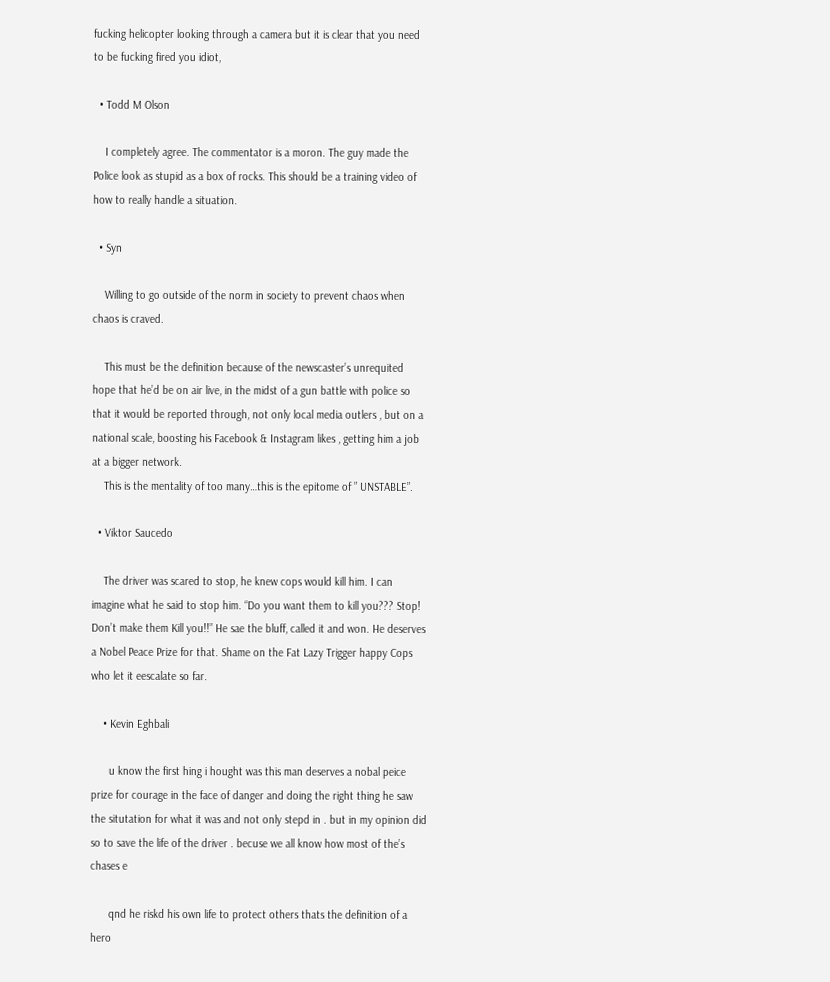fucking helicopter looking through a camera but it is clear that you need to be fucking fired you idiot,

  • Todd M Olson

    I completely agree. The commentator is a moron. The guy made the Police look as stupid as a box of rocks. This should be a training video of how to really handle a situation.

  • Syn

    Willing to go outside of the norm in society to prevent chaos when chaos is craved.

    This must be the definition because of the newscaster’s unrequited hope that he’d be on air live, in the midst of a gun battle with police so that it would be reported through, not only local media outlers , but on a national scale, boosting his Facebook & Instagram likes , getting him a job at a bigger network.
    This is the mentality of too many…this is the epitome of ” UNSTABLE”.

  • Viktor Saucedo

    The driver was scared to stop, he knew cops would kill him. I can imagine what he said to stop him. “Do you want them to kill you??? Stop! Don’t make them Kill you!!” He sae the bluff, called it and won. He deserves a Nobel Peace Prize for that. Shame on the Fat Lazy Trigger happy Cops who let it eescalate so far.

    • Kevin Eghbali

      u know the first hing i hought was this man deserves a nobal peice prize for courage in the face of danger and doing the right thing he saw the situtation for what it was and not only stepd in . but in my opinion did so to save the life of the driver . becuse we all know how most of the’s chases e

      qnd he riskd his own life to protect others thats the definition of a hero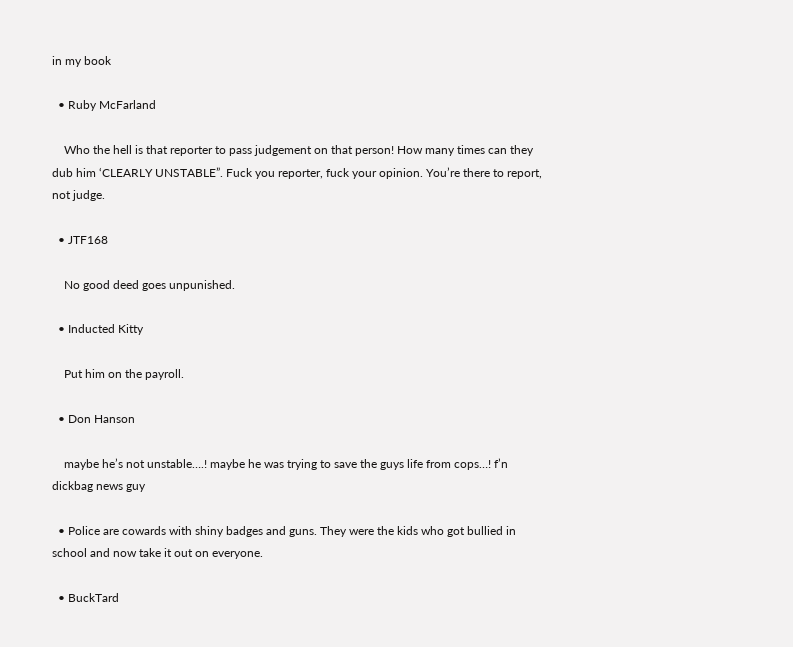in my book

  • Ruby McFarland

    Who the hell is that reporter to pass judgement on that person! How many times can they dub him ‘CLEARLY UNSTABLE”. Fuck you reporter, fuck your opinion. You’re there to report, not judge.

  • JTF168

    No good deed goes unpunished.

  • Inducted Kitty

    Put him on the payroll.

  • Don Hanson

    maybe he’s not unstable….! maybe he was trying to save the guys life from cops…! f’n dickbag news guy

  • Police are cowards with shiny badges and guns. They were the kids who got bullied in school and now take it out on everyone.

  • BuckTard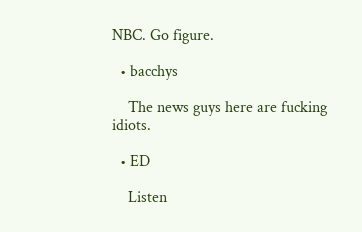NBC. Go figure.

  • bacchys

    The news guys here are fucking idiots.

  • ED

    Listen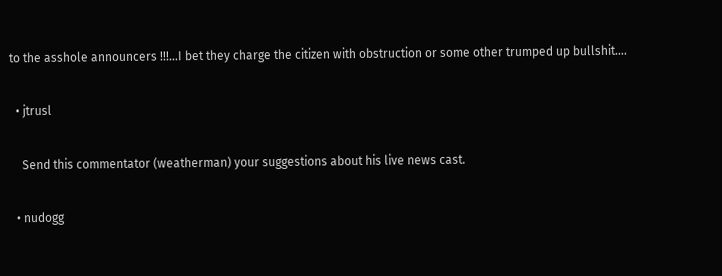to the asshole announcers !!!…I bet they charge the citizen with obstruction or some other trumped up bullshit….

  • jtrusl

    Send this commentator (weatherman) your suggestions about his live news cast.

  • nudogg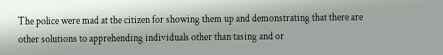The police were mad at the citizen for showing them up and demonstrating that there are other solutions to apprehending individuals other than tasing and or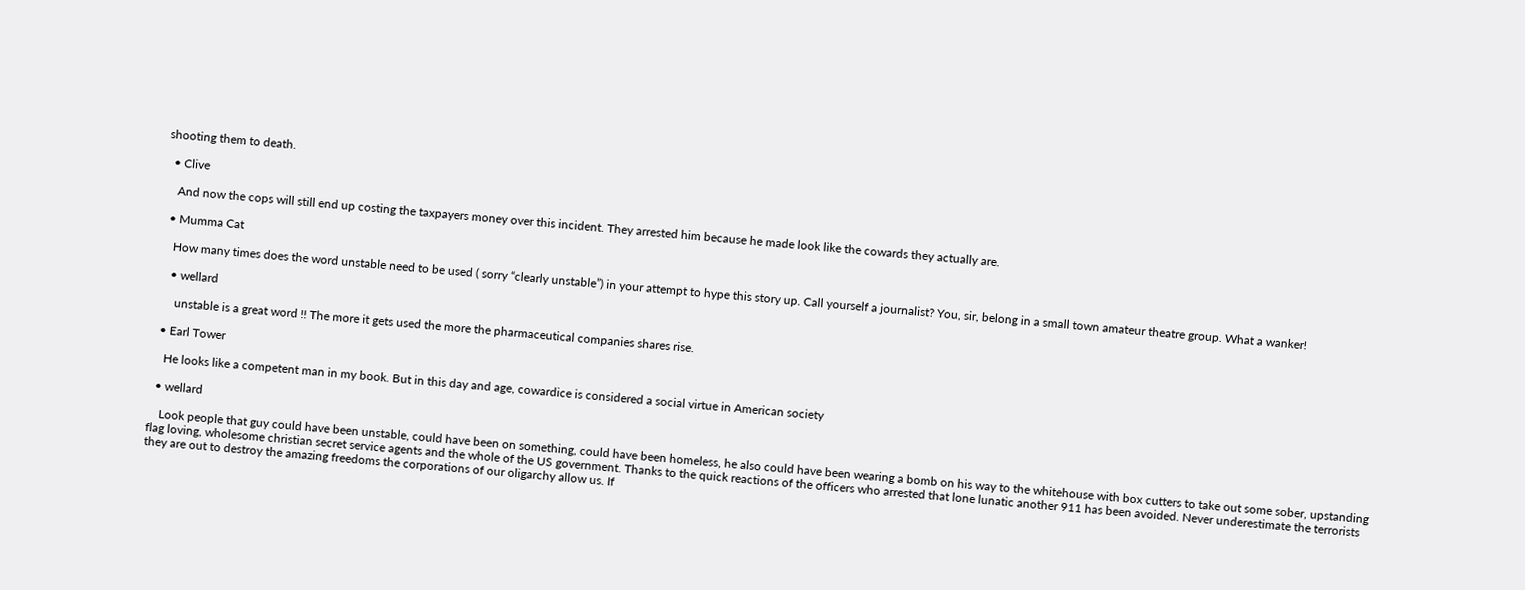shooting them to death.

  • Clive

    And now the cops will still end up costing the taxpayers money over this incident. They arrested him because he made look like the cowards they actually are.

  • Mumma Cat

    How many times does the word unstable need to be used ( sorry “clearly unstable”) in your attempt to hype this story up. Call yourself a journalist? You, sir, belong in a small town amateur theatre group. What a wanker!

    • wellard

      unstable is a great word !! The more it gets used the more the pharmaceutical companies shares rise.

  • Earl Tower

    He looks like a competent man in my book. But in this day and age, cowardice is considered a social virtue in American society

  • wellard

    Look people that guy could have been unstable, could have been on something, could have been homeless, he also could have been wearing a bomb on his way to the whitehouse with box cutters to take out some sober, upstanding flag loving, wholesome christian secret service agents and the whole of the US government. Thanks to the quick reactions of the officers who arrested that lone lunatic another 911 has been avoided. Never underestimate the terrorists they are out to destroy the amazing freedoms the corporations of our oligarchy allow us. If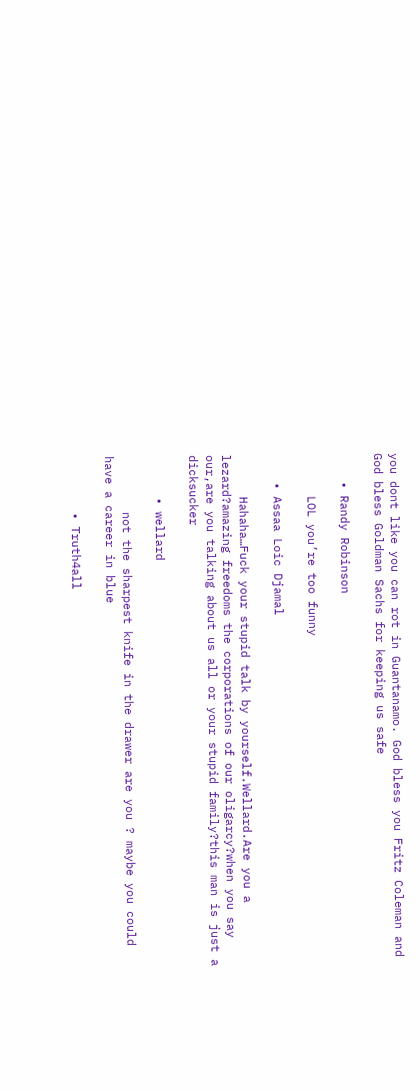you dont like you can rot in Guantanamo. God bless you Fritz Coleman and God bless Goldman Sachs for keeping us safe

    • Randy Robinson

      LOL you’re too funny

    • Assaa Loic Djamal

      Hahaha…Fuck your stupid talk by yourself.Wellard.Are you a lezard?amazing freedoms the corporations of our oligarcy?when you say our,are you talking about us all or your stupid family?this man is just a dicksucker

      • wellard

        not the sharpest knife in the drawer are you ? maybe you could have a career in blue

        • Truth4all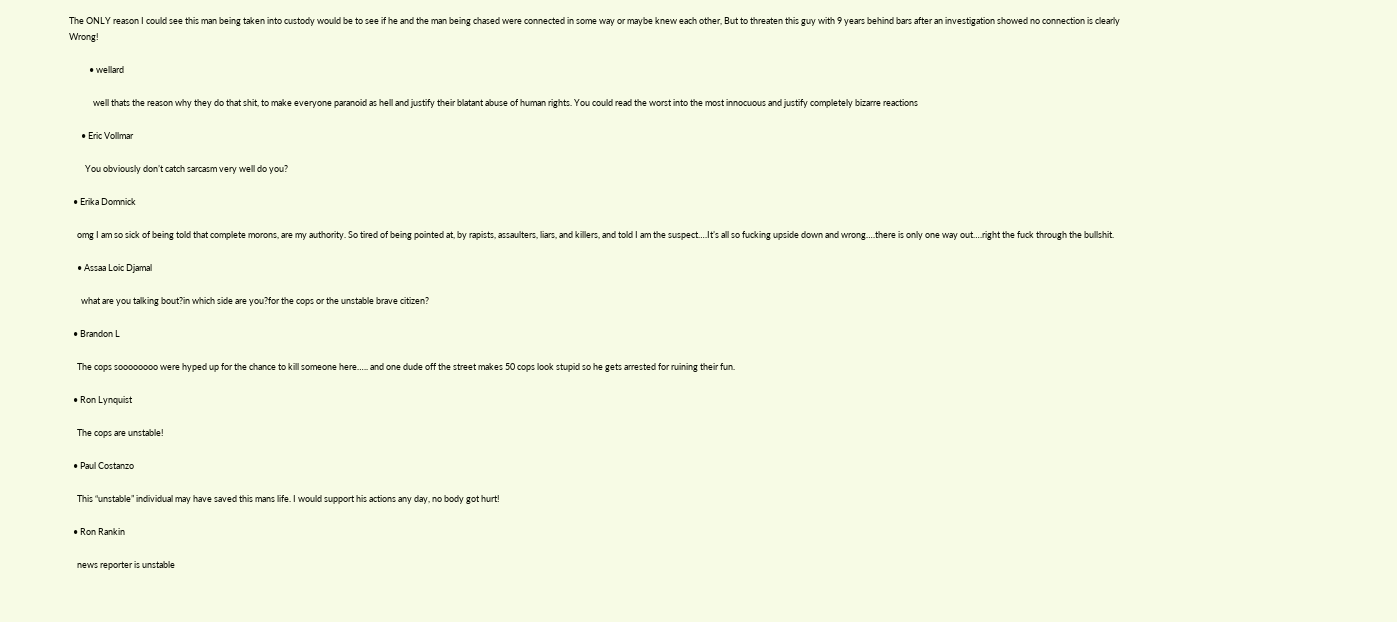The ONLY reason I could see this man being taken into custody would be to see if he and the man being chased were connected in some way or maybe knew each other, But to threaten this guy with 9 years behind bars after an investigation showed no connection is clearly Wrong!

          • wellard

            well thats the reason why they do that shit, to make everyone paranoid as hell and justify their blatant abuse of human rights. You could read the worst into the most innocuous and justify completely bizarre reactions

      • Eric Vollmar

        You obviously don’t catch sarcasm very well do you?

  • Erika Domnick

    omg I am so sick of being told that complete morons, are my authority. So tired of being pointed at, by rapists, assaulters, liars, and killers, and told I am the suspect….It’s all so fucking upside down and wrong….there is only one way out….right the fuck through the bullshit.

    • Assaa Loic Djamal

      what are you talking bout?in which side are you?for the cops or the unstable brave citizen?

  • Brandon L

    The cops soooooooo were hyped up for the chance to kill someone here….. and one dude off the street makes 50 cops look stupid so he gets arrested for ruining their fun.

  • Ron Lynquist

    The cops are unstable!

  • Paul Costanzo

    This “unstable” individual may have saved this mans life. I would support his actions any day, no body got hurt!

  • Ron Rankin

    news reporter is unstable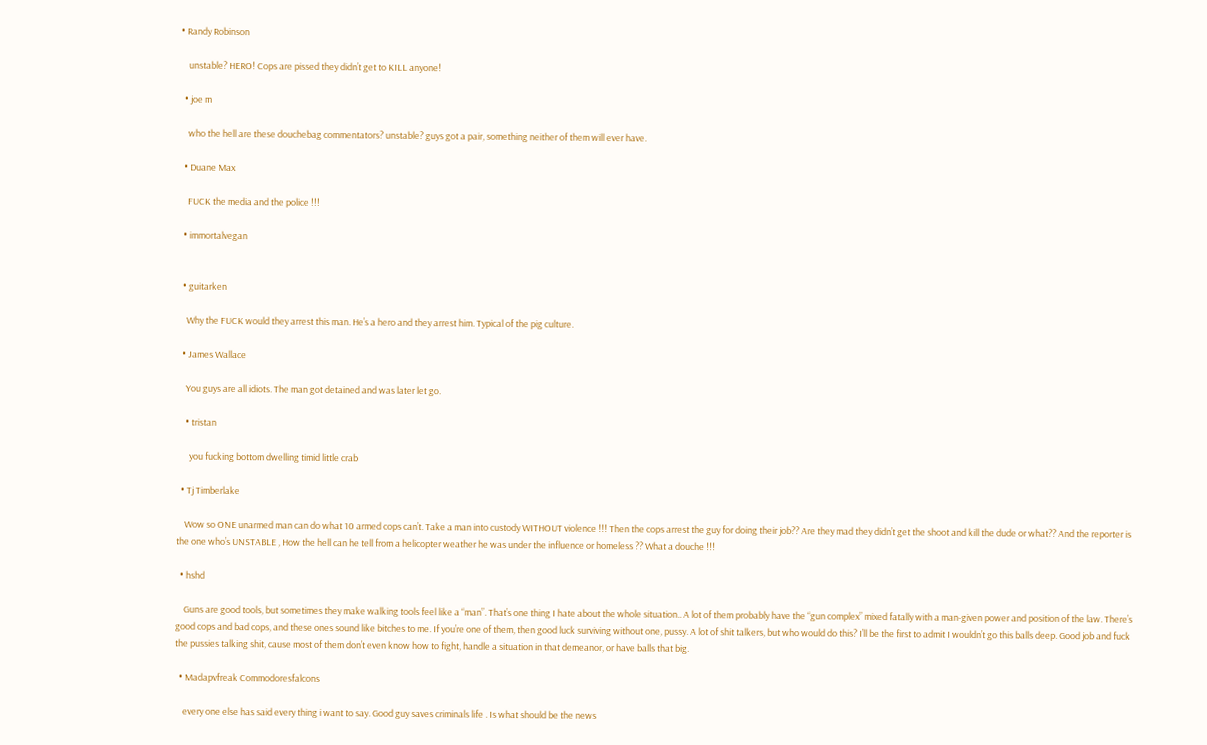• Randy Robinson

    unstable? HERO! Cops are pissed they didn’t get to KILL anyone!

  • joe m

    who the hell are these douchebag commentators? unstable? guys got a pair, something neither of them will ever have.

  • Duane Max

    FUCK the media and the police !!!

  • immortalvegan


  • guitarken

    Why the FUCK would they arrest this man. He’s a hero and they arrest him. Typical of the pig culture.

  • James Wallace

    You guys are all idiots. The man got detained and was later let go.

    • tristan

      you fucking bottom dwelling timid little crab

  • Tj Timberlake

    Wow so ONE unarmed man can do what 10 armed cops can’t. Take a man into custody WITHOUT violence !!! Then the cops arrest the guy for doing their job?? Are they mad they didn’t get the shoot and kill the dude or what?? And the reporter is the one who’s UNSTABLE , How the hell can he tell from a helicopter weather he was under the influence or homeless ?? What a douche !!!

  • hshd

    Guns are good tools, but sometimes they make walking tools feel like a “man”. That’s one thing I hate about the whole situation.. A lot of them probably have the “gun complex” mixed fatally with a man-given power and position of the law. There’s good cops and bad cops, and these ones sound like bitches to me. If you’re one of them, then good luck surviving without one, pussy. A lot of shit talkers, but who would do this? I’ll be the first to admit I wouldn’t go this balls deep. Good job and fuck the pussies talking shit, cause most of them don’t even know how to fight, handle a situation in that demeanor, or have balls that big.

  • Madapvfreak Commodoresfalcons

    every one else has said every thing i want to say. Good guy saves criminals life . Is what should be the news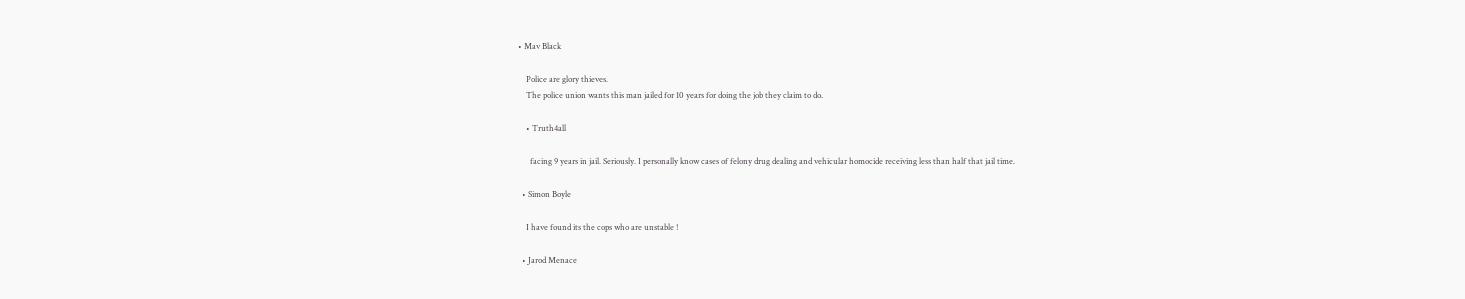• Mav Black

    Police are glory thieves.
    The police union wants this man jailed for 10 years for doing the job they claim to do.

    • Truth4all

      facing 9 years in jail. Seriously. I personally know cases of felony drug dealing and vehicular homocide receiving less than half that jail time.

  • Simon Boyle

    I have found its the cops who are unstable !

  • Jarod Menace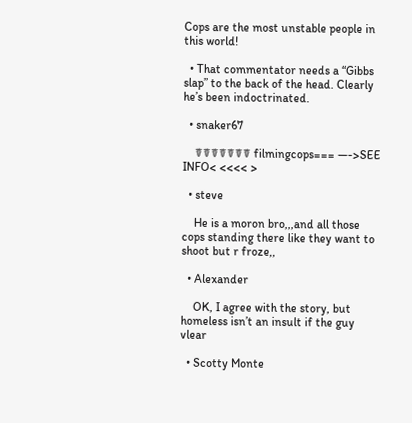Cops are the most unstable people in this world!

  • That commentator needs a “Gibbs slap” to the back of the head. Clearly he’s been indoctrinated.

  • snaker67

    ☤☤☤☤☤☤☤ filmingcops=== —->SEE INFO< <<<< >

  • steve

    He is a moron bro,,,and all those cops standing there like they want to shoot but r froze,,

  • Alexander

    OK, I agree with the story, but homeless isn’t an insult if the guy vlear

  • Scotty Monte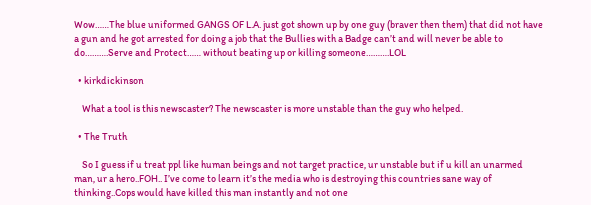Wow……The blue uniformed GANGS OF L.A. just got shown up by one guy (braver then them) that did not have a gun and he got arrested for doing a job that the Bullies with a Badge can’t and will never be able to do……….Serve and Protect…… without beating up or killing someone……….LOL

  • kirkdickinson

    What a tool is this newscaster? The newscaster is more unstable than the guy who helped.

  • The Truth

    So I guess if u treat ppl like human beings and not target practice, ur unstable but if u kill an unarmed man, ur a hero..FOH.. I’ve come to learn it’s the media who is destroying this countries sane way of thinking..Cops would have killed this man instantly and not one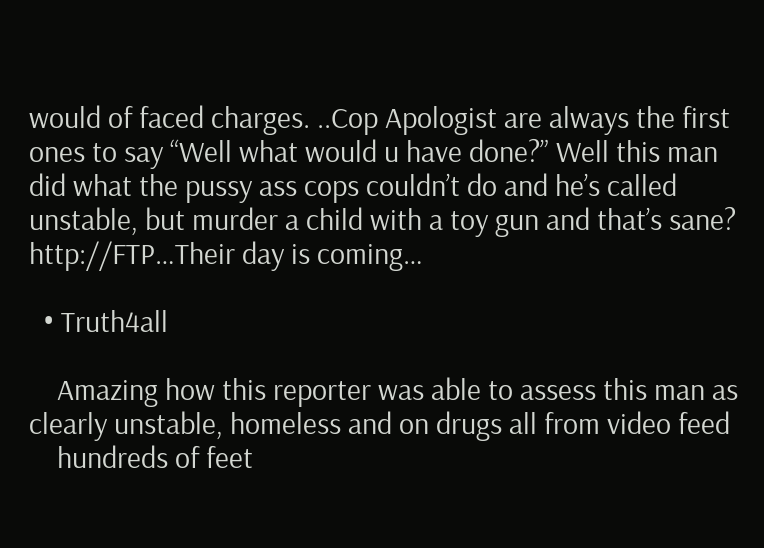would of faced charges. ..Cop Apologist are always the first ones to say “Well what would u have done?” Well this man did what the pussy ass cops couldn’t do and he’s called unstable, but murder a child with a toy gun and that’s sane? http://FTP…Their day is coming…

  • Truth4all

    Amazing how this reporter was able to assess this man as clearly unstable, homeless and on drugs all from video feed
    hundreds of feet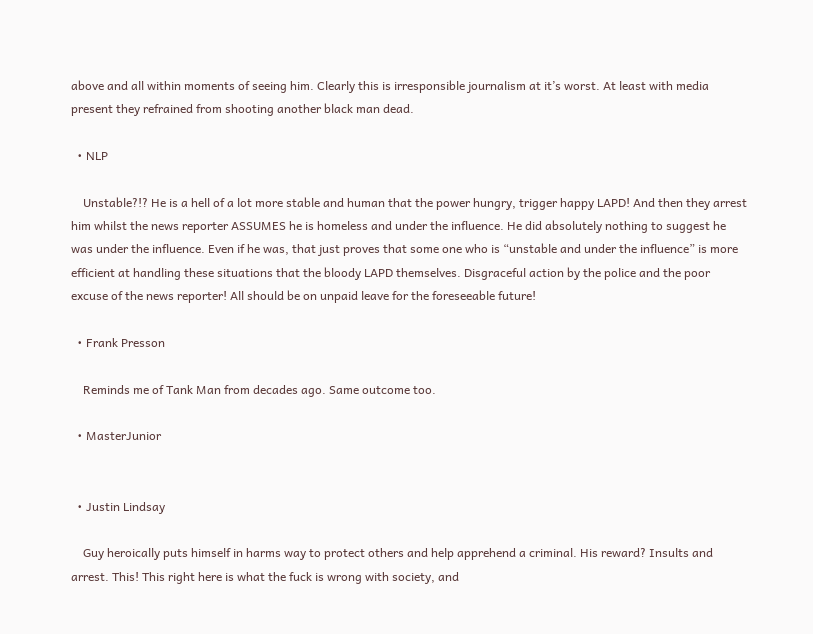above and all within moments of seeing him. Clearly this is irresponsible journalism at it’s worst. At least with media present they refrained from shooting another black man dead.

  • NLP

    Unstable?!? He is a hell of a lot more stable and human that the power hungry, trigger happy LAPD! And then they arrest him whilst the news reporter ASSUMES he is homeless and under the influence. He did absolutely nothing to suggest he was under the influence. Even if he was, that just proves that some one who is “unstable and under the influence” is more efficient at handling these situations that the bloody LAPD themselves. Disgraceful action by the police and the poor excuse of the news reporter! All should be on unpaid leave for the foreseeable future!

  • Frank Presson

    Reminds me of Tank Man from decades ago. Same outcome too.

  • MasterJunior


  • Justin Lindsay

    Guy heroically puts himself in harms way to protect others and help apprehend a criminal. His reward? Insults and arrest. This! This right here is what the fuck is wrong with society, and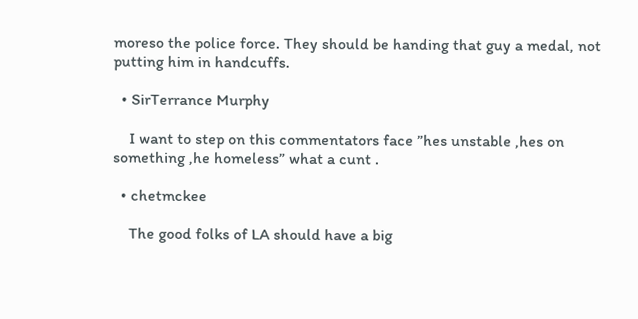moreso the police force. They should be handing that guy a medal, not putting him in handcuffs.

  • SirTerrance Murphy

    I want to step on this commentators face ”hes unstable ,hes on something ,he homeless” what a cunt .

  • chetmckee

    The good folks of LA should have a big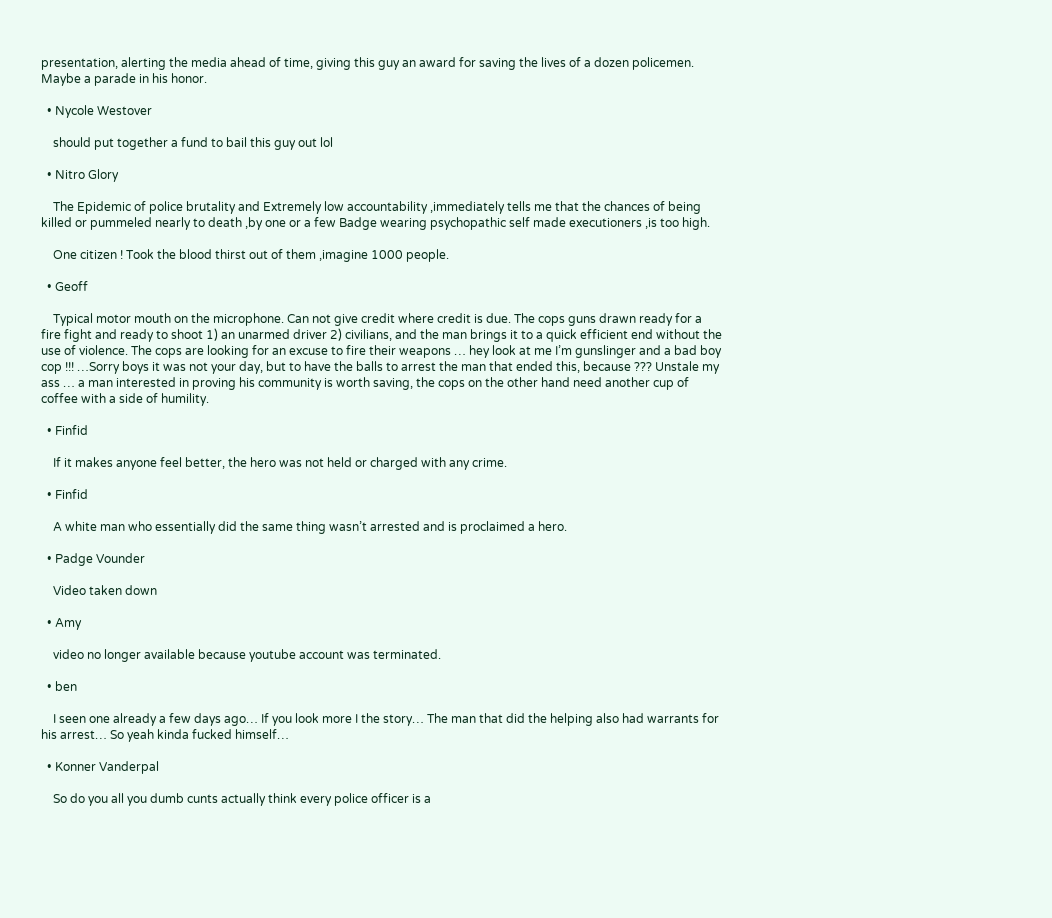presentation, alerting the media ahead of time, giving this guy an award for saving the lives of a dozen policemen. Maybe a parade in his honor.

  • Nycole Westover

    should put together a fund to bail this guy out lol

  • Nitro Glory

    The Epidemic of police brutality and Extremely low accountability ,immediately tells me that the chances of being killed or pummeled nearly to death ,by one or a few Badge wearing psychopathic self made executioners ,is too high.

    One citizen ! Took the blood thirst out of them ,imagine 1000 people.

  • Geoff

    Typical motor mouth on the microphone. Can not give credit where credit is due. The cops guns drawn ready for a fire fight and ready to shoot 1) an unarmed driver 2) civilians, and the man brings it to a quick efficient end without the use of violence. The cops are looking for an excuse to fire their weapons … hey look at me I’m gunslinger and a bad boy cop !!! …Sorry boys it was not your day, but to have the balls to arrest the man that ended this, because ??? Unstale my ass … a man interested in proving his community is worth saving, the cops on the other hand need another cup of coffee with a side of humility.

  • Finfid

    If it makes anyone feel better, the hero was not held or charged with any crime.

  • Finfid

    A white man who essentially did the same thing wasn’t arrested and is proclaimed a hero.

  • Padge Vounder

    Video taken down

  • Amy

    video no longer available because youtube account was terminated.

  • ben

    I seen one already a few days ago… If you look more I the story… The man that did the helping also had warrants for his arrest… So yeah kinda fucked himself…

  • Konner Vanderpal

    So do you all you dumb cunts actually think every police officer is a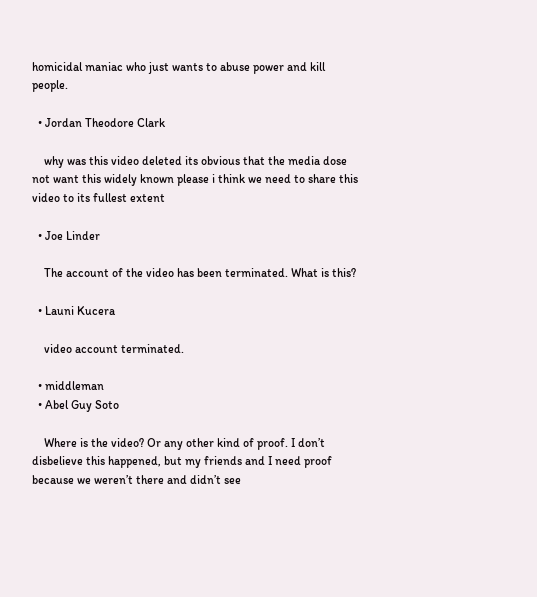homicidal maniac who just wants to abuse power and kill people.

  • Jordan Theodore Clark

    why was this video deleted its obvious that the media dose not want this widely known please i think we need to share this video to its fullest extent

  • Joe Linder

    The account of the video has been terminated. What is this?

  • Launi Kucera

    video account terminated.

  • middleman
  • Abel Guy Soto

    Where is the video? Or any other kind of proof. I don’t disbelieve this happened, but my friends and I need proof because we weren’t there and didn’t see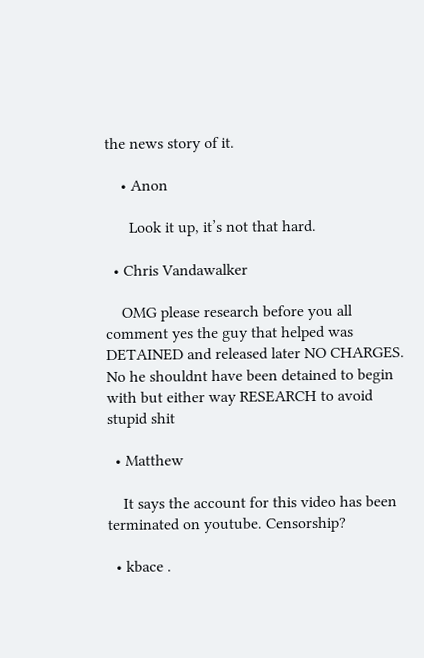the news story of it.

    • Anon

      Look it up, it’s not that hard.

  • Chris Vandawalker

    OMG please research before you all comment yes the guy that helped was DETAINED and released later NO CHARGES. No he shouldnt have been detained to begin with but either way RESEARCH to avoid stupid shit

  • Matthew

    It says the account for this video has been terminated on youtube. Censorship?

  • kbace .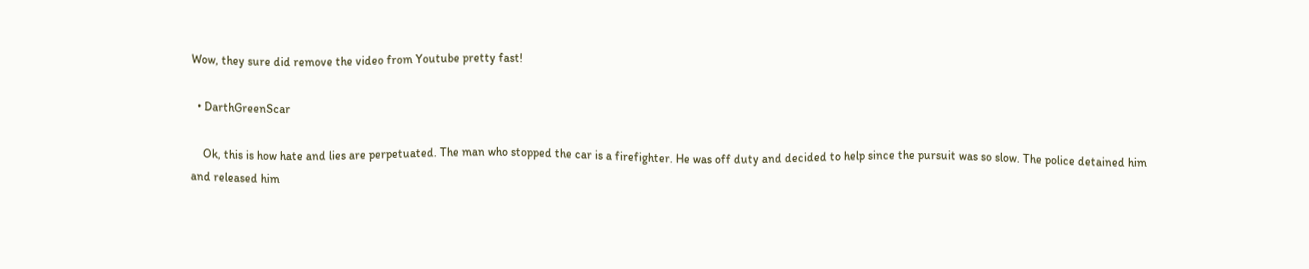Wow, they sure did remove the video from Youtube pretty fast!

  • DarthGreenScar

    Ok, this is how hate and lies are perpetuated. The man who stopped the car is a firefighter. He was off duty and decided to help since the pursuit was so slow. The police detained him and released him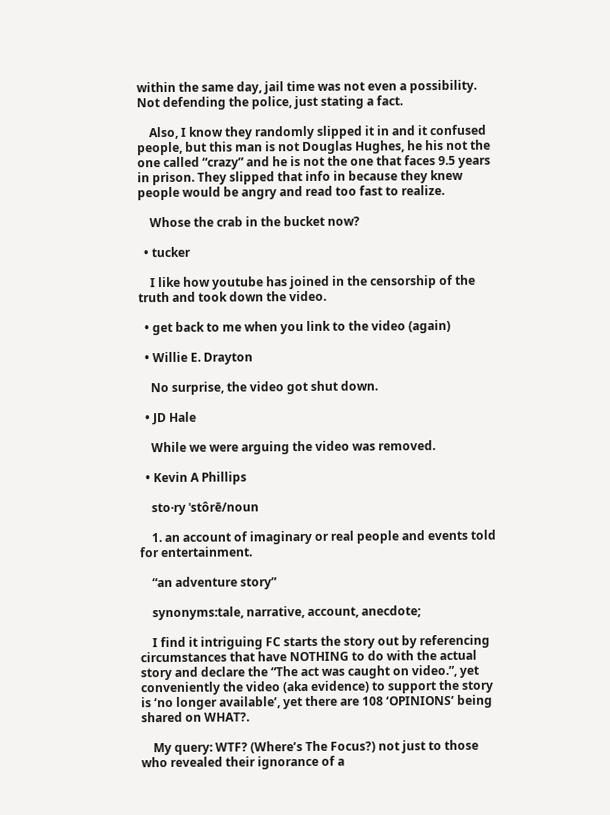within the same day, jail time was not even a possibility. Not defending the police, just stating a fact.

    Also, I know they randomly slipped it in and it confused people, but this man is not Douglas Hughes, he his not the one called “crazy” and he is not the one that faces 9.5 years in prison. They slipped that info in because they knew people would be angry and read too fast to realize.

    Whose the crab in the bucket now?

  • tucker

    I like how youtube has joined in the censorship of the truth and took down the video.

  • get back to me when you link to the video (again)

  • Willie E. Drayton

    No surprise, the video got shut down.

  • JD Hale

    While we were arguing the video was removed.

  • Kevin A Phillips

    sto·ry ˈstôrē/noun

    1. an account of imaginary or real people and events told for entertainment.

    “an adventure story”

    synonyms:tale, narrative, account, anecdote;

    I find it intriguing FC starts the story out by referencing circumstances that have NOTHING to do with the actual story and declare the “The act was caught on video.”, yet conveniently the video (aka evidence) to support the story is ‘no longer available’, yet there are 108 ‘OPINIONS’ being shared on WHAT?.

    My query: WTF? (Where’s The Focus?) not just to those who revealed their ignorance of a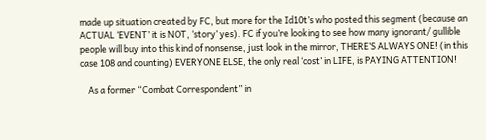made up situation created by FC, but more for the Id10t’s who posted this segment (because an ACTUAL ‘EVENT’ it is NOT, ‘story’ yes). FC if you’re looking to see how many ignorant/ gullible people will buy into this kind of nonsense, just look in the mirror, THERE’S ALWAYS ONE! (in this case 108 and counting) EVERYONE ELSE, the only real ‘cost’ in LIFE, is PAYING ATTENTION!

    As a former “Combat Correspondent” in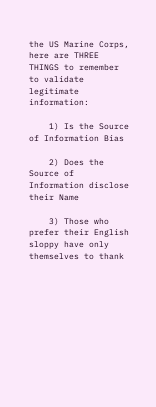the US Marine Corps, here are THREE THINGS to remember to validate legitimate information:

    1) Is the Source of Information Bias

    2) Does the Source of Information disclose their Name

    3) Those who prefer their English sloppy have only themselves to thank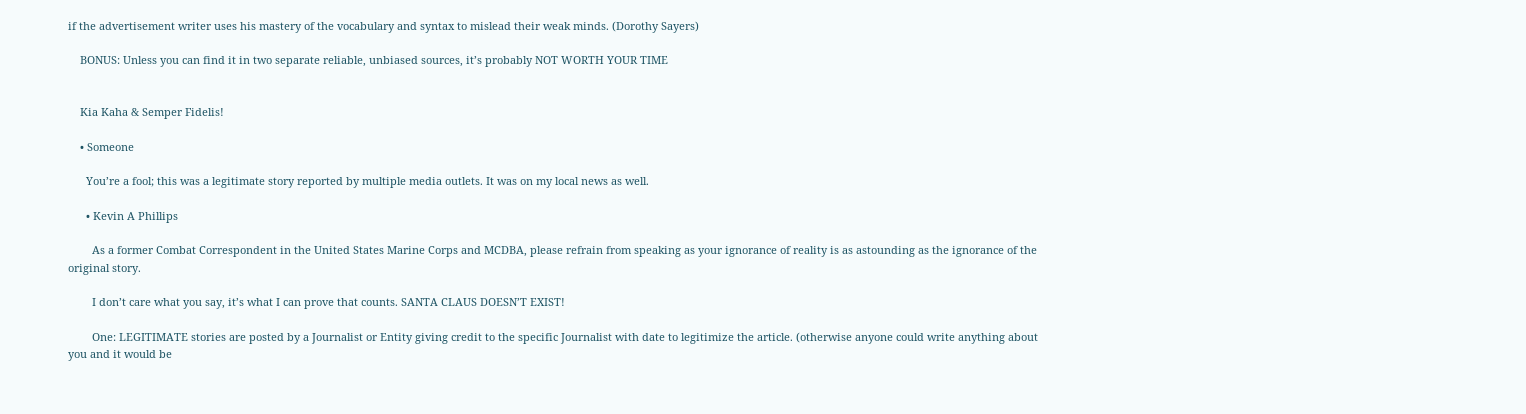if the advertisement writer uses his mastery of the vocabulary and syntax to mislead their weak minds. (Dorothy Sayers)

    BONUS: Unless you can find it in two separate reliable, unbiased sources, it’s probably NOT WORTH YOUR TIME


    Kia Kaha & Semper Fidelis!

    • Someone

      You’re a fool; this was a legitimate story reported by multiple media outlets. It was on my local news as well.

      • Kevin A Phillips

        As a former Combat Correspondent in the United States Marine Corps and MCDBA, please refrain from speaking as your ignorance of reality is as astounding as the ignorance of the original story.

        I don’t care what you say, it’s what I can prove that counts. SANTA CLAUS DOESN’T EXIST!

        One: LEGITIMATE stories are posted by a Journalist or Entity giving credit to the specific Journalist with date to legitimize the article. (otherwise anyone could write anything about you and it would be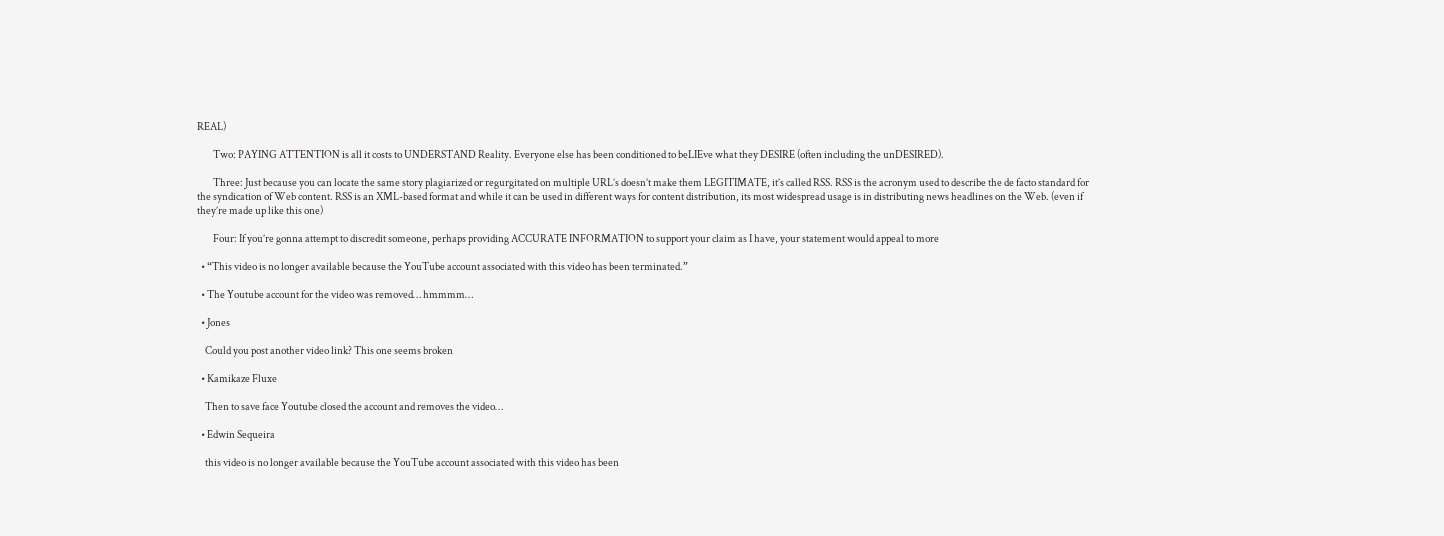REAL)

        Two: PAYING ATTENTION is all it costs to UNDERSTAND Reality. Everyone else has been conditioned to beLIEve what they DESIRE (often including the unDESIRED).

        Three: Just because you can locate the same story plagiarized or regurgitated on multiple URL’s doesn’t make them LEGITIMATE, it’s called RSS. RSS is the acronym used to describe the de facto standard for the syndication of Web content. RSS is an XML-based format and while it can be used in different ways for content distribution, its most widespread usage is in distributing news headlines on the Web. (even if they’re made up like this one)

        Four: If you’re gonna attempt to discredit someone, perhaps providing ACCURATE INFORMATION to support your claim as I have, your statement would appeal to more

  • “This video is no longer available because the YouTube account associated with this video has been terminated.”

  • The Youtube account for the video was removed… hmmmm…

  • Jones

    Could you post another video link? This one seems broken

  • Kamikaze Fluxe

    Then to save face Youtube closed the account and removes the video…

  • Edwin Sequeira

    this video is no longer available because the YouTube account associated with this video has been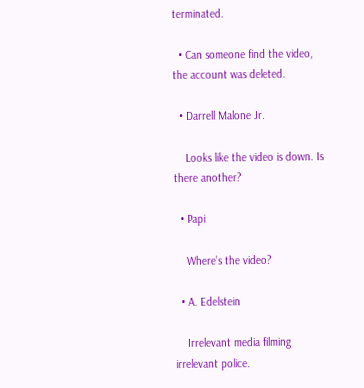terminated.

  • Can someone find the video, the account was deleted.

  • Darrell Malone Jr.

    Looks like the video is down. Is there another?

  • Papi

    Where’s the video?

  • A. Edelstein

    Irrelevant media filming irrelevant police.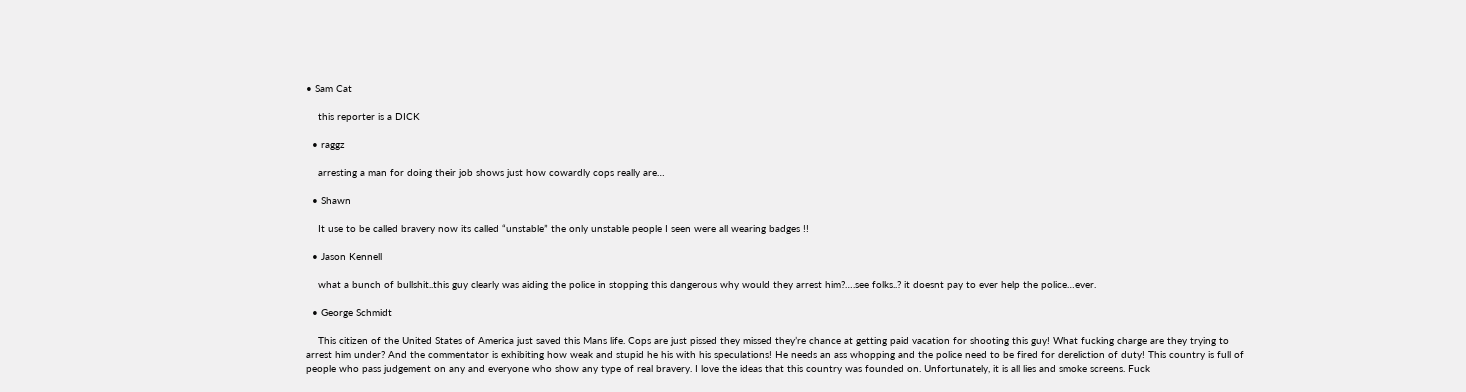• Sam Cat

    this reporter is a DICK

  • raggz

    arresting a man for doing their job shows just how cowardly cops really are…

  • Shawn

    It use to be called bravery now its called “unstable” the only unstable people I seen were all wearing badges !!

  • Jason Kennell

    what a bunch of bullshit..this guy clearly was aiding the police in stopping this dangerous why would they arrest him?….see folks..? it doesnt pay to ever help the police…ever.

  • George Schmidt

    This citizen of the United States of America just saved this Mans life. Cops are just pissed they missed they’re chance at getting paid vacation for shooting this guy! What fucking charge are they trying to arrest him under? And the commentator is exhibiting how weak and stupid he his with his speculations! He needs an ass whopping and the police need to be fired for dereliction of duty! This country is full of people who pass judgement on any and everyone who show any type of real bravery. I love the ideas that this country was founded on. Unfortunately, it is all lies and smoke screens. Fuck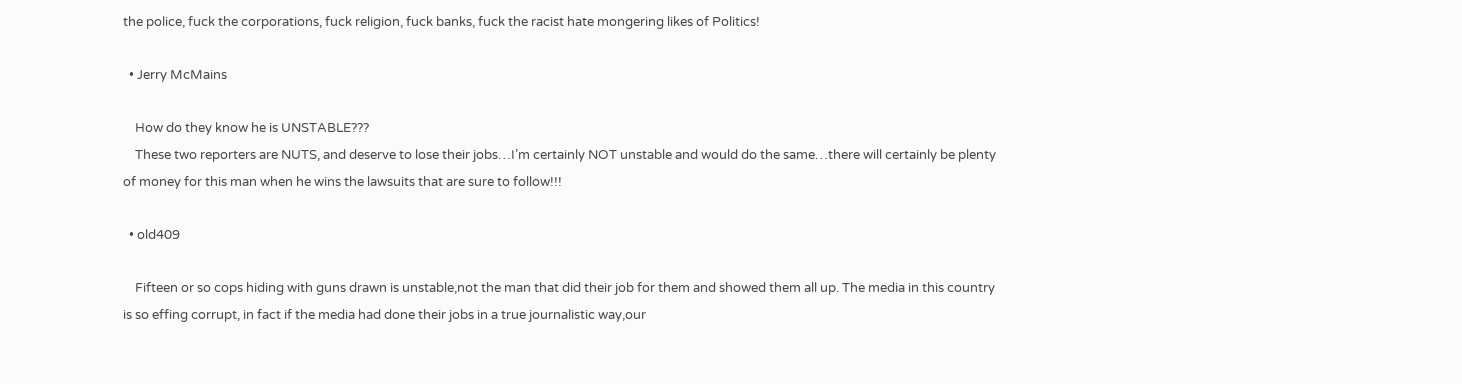the police, fuck the corporations, fuck religion, fuck banks, fuck the racist hate mongering likes of Politics!

  • Jerry McMains

    How do they know he is UNSTABLE???
    These two reporters are NUTS, and deserve to lose their jobs…I’m certainly NOT unstable and would do the same…there will certainly be plenty of money for this man when he wins the lawsuits that are sure to follow!!!

  • old409

    Fifteen or so cops hiding with guns drawn is unstable,not the man that did their job for them and showed them all up. The media in this country is so effing corrupt, in fact if the media had done their jobs in a true journalistic way,our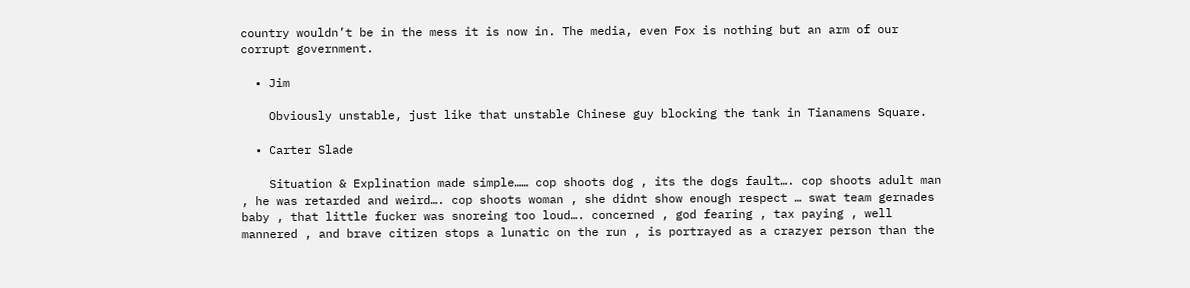country wouldn’t be in the mess it is now in. The media, even Fox is nothing but an arm of our corrupt government.

  • Jim

    Obviously unstable, just like that unstable Chinese guy blocking the tank in Tianamens Square.

  • Carter Slade

    Situation & Explination made simple…… cop shoots dog , its the dogs fault…. cop shoots adult man , he was retarded and weird…. cop shoots woman , she didnt show enough respect … swat team gernades baby , that little fucker was snoreing too loud…. concerned , god fearing , tax paying , well mannered , and brave citizen stops a lunatic on the run , is portrayed as a crazyer person than the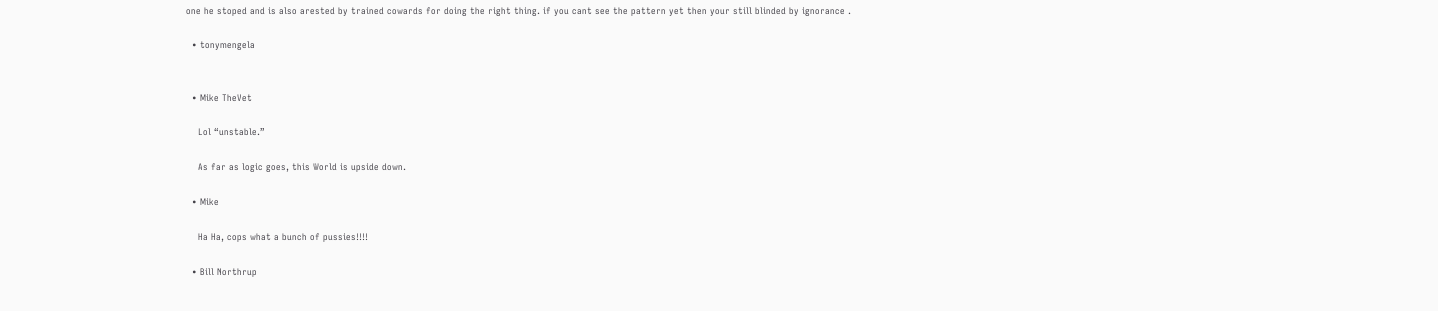one he stoped and is also arested by trained cowards for doing the right thing. if you cant see the pattern yet then your still blinded by ignorance .

  • tonymengela


  • Mike TheVet

    Lol “unstable.”

    As far as logic goes, this World is upside down.

  • Mike

    Ha Ha, cops what a bunch of pussies!!!!

  • Bill Northrup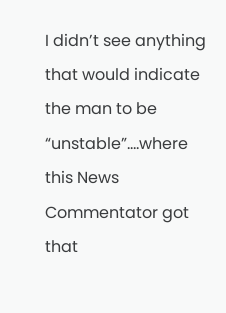I didn’t see anything that would indicate the man to be “unstable”….where this News Commentator got that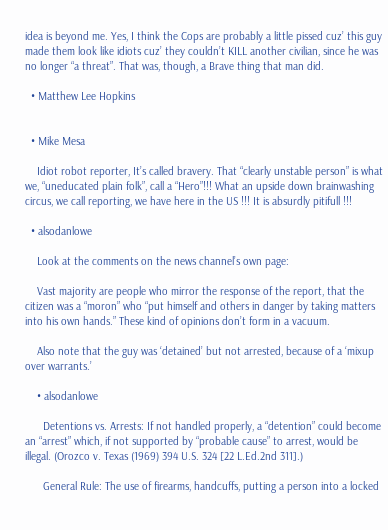idea is beyond me. Yes, I think the Cops are probably a little pissed cuz’ this guy made them look like idiots cuz’ they couldn’t KILL another civilian, since he was no longer “a threat”. That was, though, a Brave thing that man did.

  • Matthew Lee Hopkins


  • Mike Mesa

    Idiot robot reporter, It’s called bravery. That “clearly unstable person” is what we, “uneducated plain folk”, call a “Hero”!!! What an upside down brainwashing circus, we call reporting, we have here in the US !!! It is absurdly pitifull !!!

  • alsodanlowe

    Look at the comments on the news channel’s own page:

    Vast majority are people who mirror the response of the report, that the citizen was a “moron” who “put himself and others in danger by taking matters into his own hands.” These kind of opinions don’t form in a vacuum.

    Also note that the guy was ‘detained’ but not arrested, because of a ‘mixup over warrants.’

    • alsodanlowe

      Detentions vs. Arrests: If not handled properly, a “detention” could become an “arrest” which, if not supported by “probable cause” to arrest, would be illegal. (Orozco v. Texas (1969) 394 U.S. 324 [22 L.Ed.2nd 311].)

      General Rule: The use of firearms, handcuffs, putting a person into a locked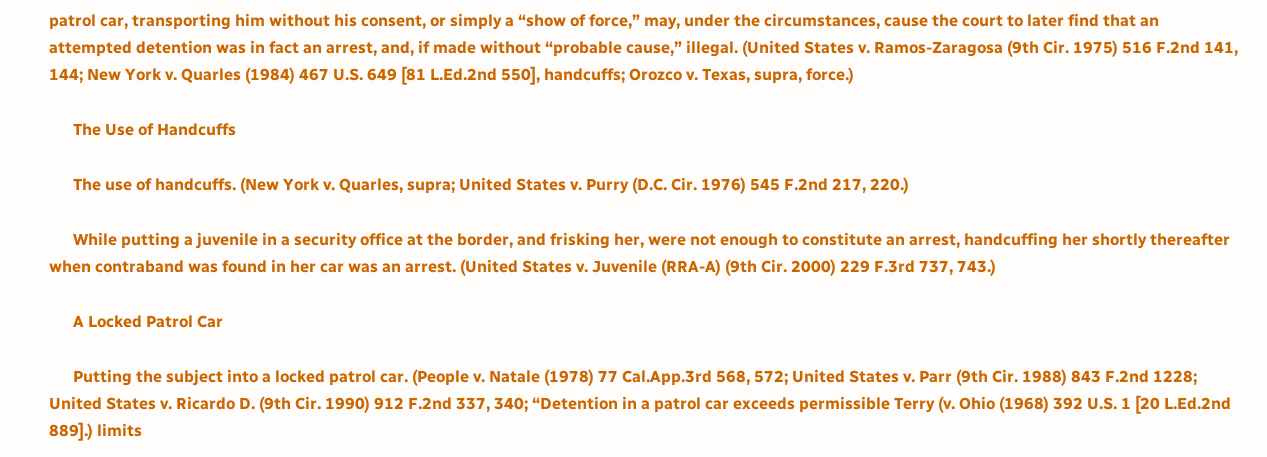patrol car, transporting him without his consent, or simply a “show of force,” may, under the circumstances, cause the court to later find that an attempted detention was in fact an arrest, and, if made without “probable cause,” illegal. (United States v. Ramos-Zaragosa (9th Cir. 1975) 516 F.2nd 141, 144; New York v. Quarles (1984) 467 U.S. 649 [81 L.Ed.2nd 550], handcuffs; Orozco v. Texas, supra, force.)

      The Use of Handcuffs

      The use of handcuffs. (New York v. Quarles, supra; United States v. Purry (D.C. Cir. 1976) 545 F.2nd 217, 220.)

      While putting a juvenile in a security office at the border, and frisking her, were not enough to constitute an arrest, handcuffing her shortly thereafter when contraband was found in her car was an arrest. (United States v. Juvenile (RRA-A) (9th Cir. 2000) 229 F.3rd 737, 743.)

      A Locked Patrol Car

      Putting the subject into a locked patrol car. (People v. Natale (1978) 77 Cal.App.3rd 568, 572; United States v. Parr (9th Cir. 1988) 843 F.2nd 1228; United States v. Ricardo D. (9th Cir. 1990) 912 F.2nd 337, 340; “Detention in a patrol car exceeds permissible Terry (v. Ohio (1968) 392 U.S. 1 [20 L.Ed.2nd 889].) limits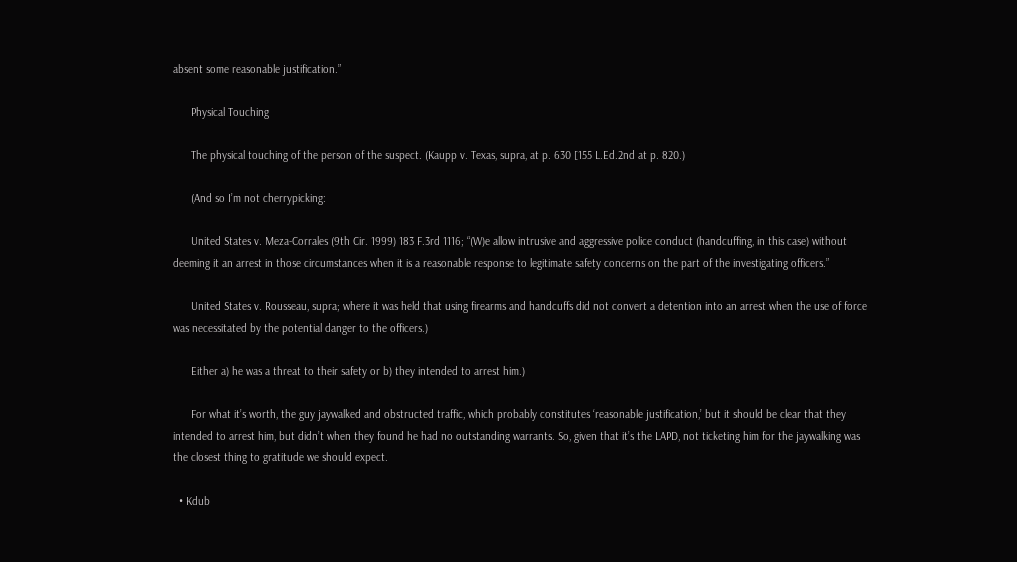absent some reasonable justification.”

      Physical Touching

      The physical touching of the person of the suspect. (Kaupp v. Texas, supra, at p. 630 [155 L.Ed.2nd at p. 820.)

      (And so I’m not cherrypicking:

      United States v. Meza-Corrales (9th Cir. 1999) 183 F.3rd 1116; “(W)e allow intrusive and aggressive police conduct (handcuffing, in this case) without deeming it an arrest in those circumstances when it is a reasonable response to legitimate safety concerns on the part of the investigating officers.”

      United States v. Rousseau, supra; where it was held that using firearms and handcuffs did not convert a detention into an arrest when the use of force was necessitated by the potential danger to the officers.)

      Either a) he was a threat to their safety or b) they intended to arrest him.)

      For what it’s worth, the guy jaywalked and obstructed traffic, which probably constitutes ‘reasonable justification,’ but it should be clear that they intended to arrest him, but didn’t when they found he had no outstanding warrants. So, given that it’s the LAPD, not ticketing him for the jaywalking was the closest thing to gratitude we should expect.

  • Kdub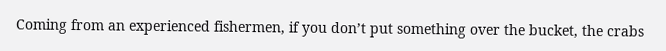Coming from an experienced fishermen, if you don’t put something over the bucket, the crabs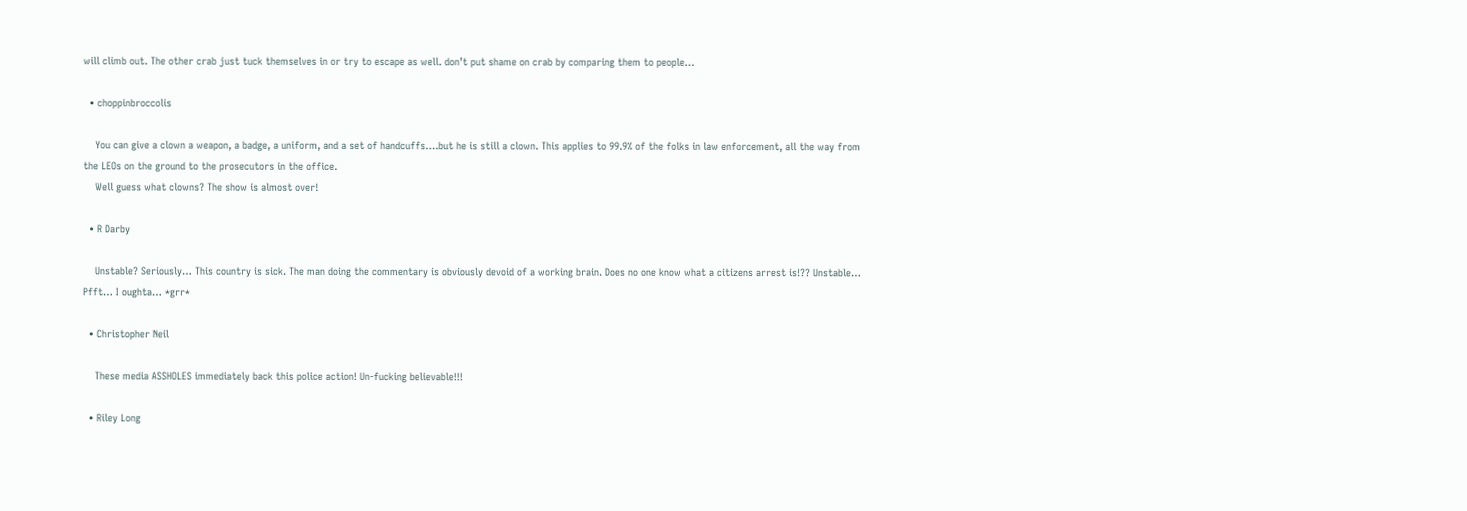will climb out. The other crab just tuck themselves in or try to escape as well. don’t put shame on crab by comparing them to people…

  • choppinbroccolis

    You can give a clown a weapon, a badge, a uniform, and a set of handcuffs….but he is still a clown. This applies to 99.9% of the folks in law enforcement, all the way from the LEOs on the ground to the prosecutors in the office.
    Well guess what clowns? The show is almost over!

  • R Darby

    Unstable? Seriously… This country is sick. The man doing the commentary is obviously devoid of a working brain. Does no one know what a citizens arrest is!?? Unstable… Pfft… I oughta… *grr*

  • Christopher Neil

    These media ASSHOLES immediately back this police action! Un-fucking believable!!!

  • Riley Long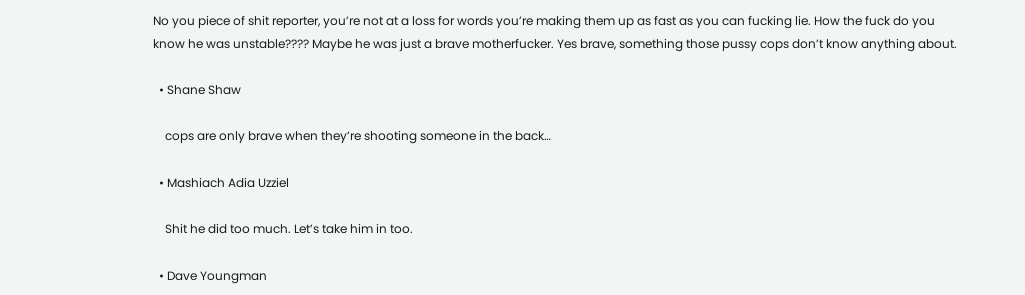No you piece of shit reporter, you’re not at a loss for words you’re making them up as fast as you can fucking lie. How the fuck do you know he was unstable???? Maybe he was just a brave motherfucker. Yes brave, something those pussy cops don’t know anything about.

  • Shane Shaw

    cops are only brave when they’re shooting someone in the back…

  • Mashiach Adia Uzziel

    Shit he did too much. Let’s take him in too.

  • Dave Youngman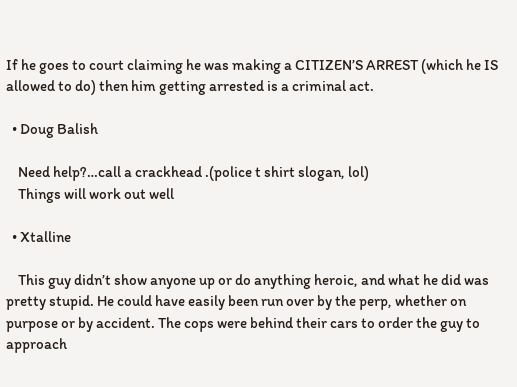If he goes to court claiming he was making a CITIZEN’S ARREST (which he IS allowed to do) then him getting arrested is a criminal act.

  • Doug Balish

    Need help?…call a crackhead .(police t shirt slogan, lol)
    Things will work out well

  • Xtalline

    This guy didn’t show anyone up or do anything heroic, and what he did was pretty stupid. He could have easily been run over by the perp, whether on purpose or by accident. The cops were behind their cars to order the guy to approach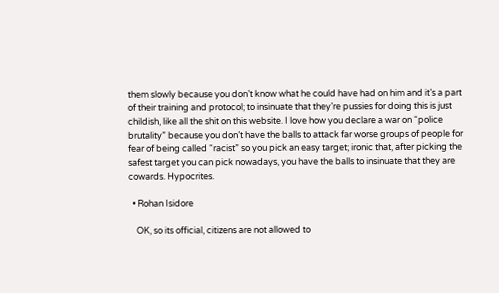them slowly because you don’t know what he could have had on him and it’s a part of their training and protocol; to insinuate that they’re pussies for doing this is just childish, like all the shit on this website. I love how you declare a war on “police brutality” because you don’t have the balls to attack far worse groups of people for fear of being called “racist” so you pick an easy target; ironic that, after picking the safest target you can pick nowadays, you have the balls to insinuate that they are cowards. Hypocrites.

  • Rohan Isidore

    OK, so its official, citizens are not allowed to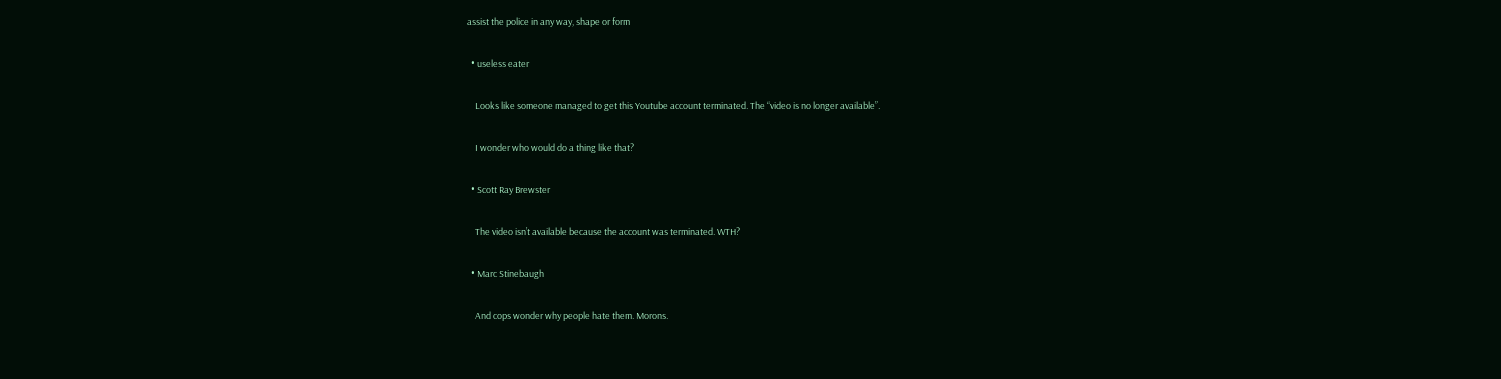assist the police in any way, shape or form

  • useless eater

    Looks like someone managed to get this Youtube account terminated. The “video is no longer available”.

    I wonder who would do a thing like that?

  • Scott Ray Brewster

    The video isn’t available because the account was terminated. WTH?

  • Marc Stinebaugh

    And cops wonder why people hate them. Morons.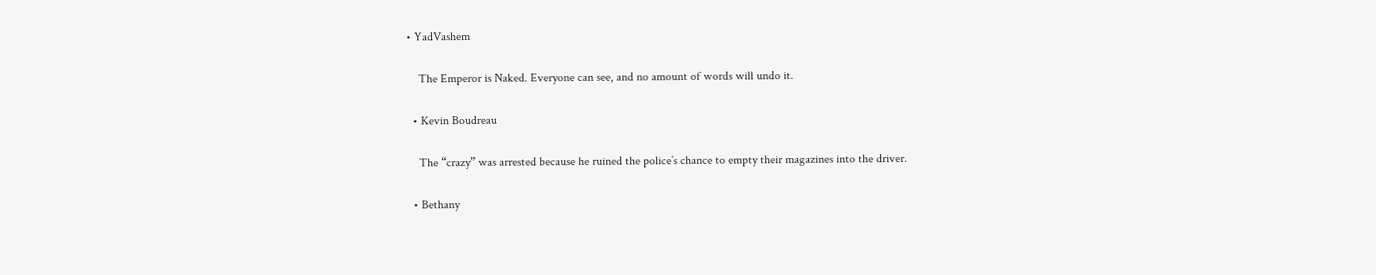• YadVashem

    The Emperor is Naked. Everyone can see, and no amount of words will undo it.

  • Kevin Boudreau

    The “crazy” was arrested because he ruined the police’s chance to empty their magazines into the driver.

  • Bethany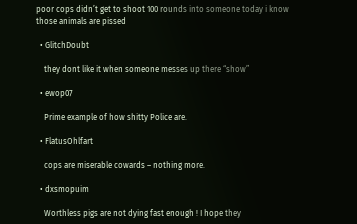poor cops didn’t get to shoot 100 rounds into someone today i know those animals are pissed

  • GlitchDoubt

    they dont like it when someone messes up there “show”

  • ewop07

    Prime example of how shitty Police are.

  • FlatusOhlfart

    cops are miserable cowards – nothing more.

  • dxsmopuim

    Worthless pigs are not dying fast enough ! I hope they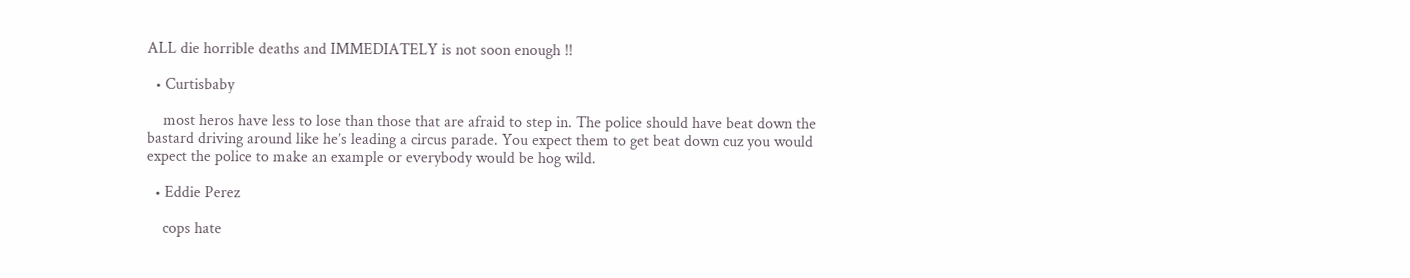ALL die horrible deaths and IMMEDIATELY is not soon enough !!

  • Curtisbaby

    most heros have less to lose than those that are afraid to step in. The police should have beat down the bastard driving around like he’s leading a circus parade. You expect them to get beat down cuz you would expect the police to make an example or everybody would be hog wild.

  • Eddie Perez

    cops hate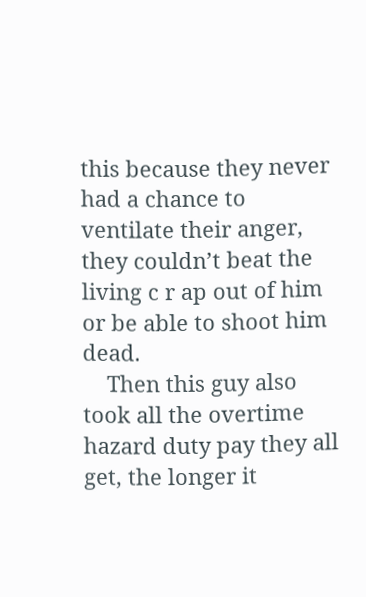this because they never had a chance to ventilate their anger, they couldn’t beat the living c r ap out of him or be able to shoot him dead.
    Then this guy also took all the overtime hazard duty pay they all get, the longer it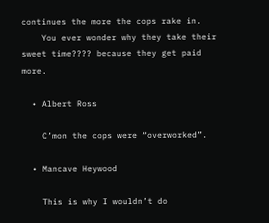continues the more the cops rake in.
    You ever wonder why they take their sweet time???? because they get paid more.

  • Albert Ross

    C’mon the cops were “overworked”.

  • Mancave Heywood

    This is why I wouldn’t do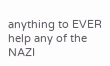anything to EVER help any of the NAZI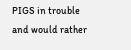PIGS in trouble and would rather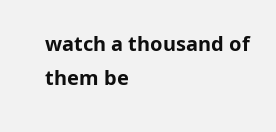watch a thousand of them be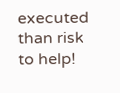executed than risk to help!